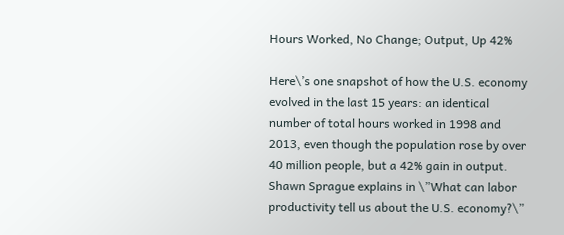Hours Worked, No Change; Output, Up 42%

Here\’s one snapshot of how the U.S. economy evolved in the last 15 years: an identical number of total hours worked in 1998 and 2013, even though the population rose by over 40 million people, but a 42% gain in output. Shawn Sprague explains in \”What can labor productivity tell us about the U.S. economy?\”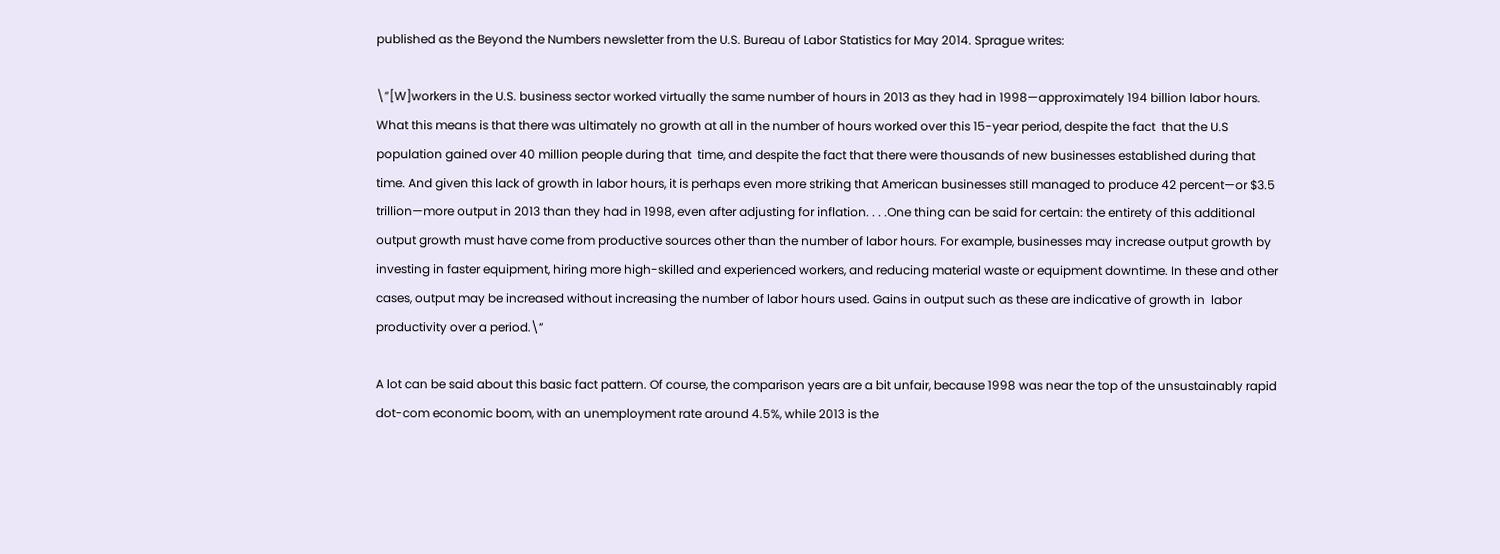published as the Beyond the Numbers newsletter from the U.S. Bureau of Labor Statistics for May 2014. Sprague writes:

\”[W]workers in the U.S. business sector worked virtually the same number of hours in 2013 as they had in 1998—approximately 194 billion labor hours. What this means is that there was ultimately no growth at all in the number of hours worked over this 15-year period, despite the fact  that the U.S population gained over 40 million people during that  time, and despite the fact that there were thousands of new businesses established during that time. And given this lack of growth in labor hours, it is perhaps even more striking that American businesses still managed to produce 42 percent—or $3.5 trillion—more output in 2013 than they had in 1998, even after adjusting for inflation. . . .One thing can be said for certain: the entirety of this additional output growth must have come from productive sources other than the number of labor hours. For example, businesses may increase output growth by investing in faster equipment, hiring more high-skilled and experienced workers, and reducing material waste or equipment downtime. In these and other cases, output may be increased without increasing the number of labor hours used. Gains in output such as these are indicative of growth in  labor productivity over a period.\”

A lot can be said about this basic fact pattern. Of course, the comparison years are a bit unfair, because 1998 was near the top of the unsustainably rapid dot-com economic boom, with an unemployment rate around 4.5%, while 2013 is the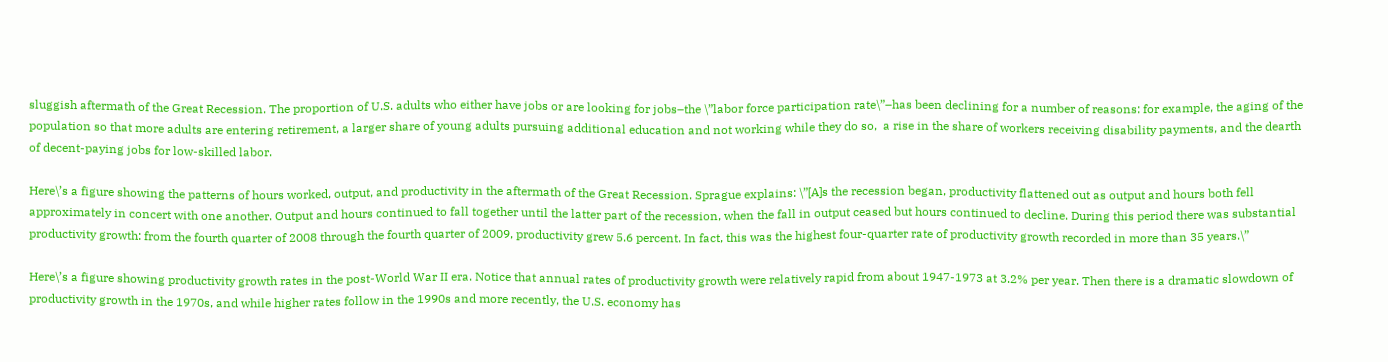sluggish aftermath of the Great Recession. The proportion of U.S. adults who either have jobs or are looking for jobs–the \”labor force participation rate\”–has been declining for a number of reasons: for example, the aging of the population so that more adults are entering retirement, a larger share of young adults pursuing additional education and not working while they do so,  a rise in the share of workers receiving disability payments, and the dearth of decent-paying jobs for low-skilled labor.

Here\’s a figure showing the patterns of hours worked, output, and productivity in the aftermath of the Great Recession. Sprague explains: \”[A]s the recession began, productivity flattened out as output and hours both fell approximately in concert with one another. Output and hours continued to fall together until the latter part of the recession, when the fall in output ceased but hours continued to decline. During this period there was substantial productivity growth: from the fourth quarter of 2008 through the fourth quarter of 2009, productivity grew 5.6 percent. In fact, this was the highest four-quarter rate of productivity growth recorded in more than 35 years.\”

Here\’s a figure showing productivity growth rates in the post-World War II era. Notice that annual rates of productivity growth were relatively rapid from about 1947-1973 at 3.2% per year. Then there is a dramatic slowdown of productivity growth in the 1970s, and while higher rates follow in the 1990s and more recently, the U.S. economy has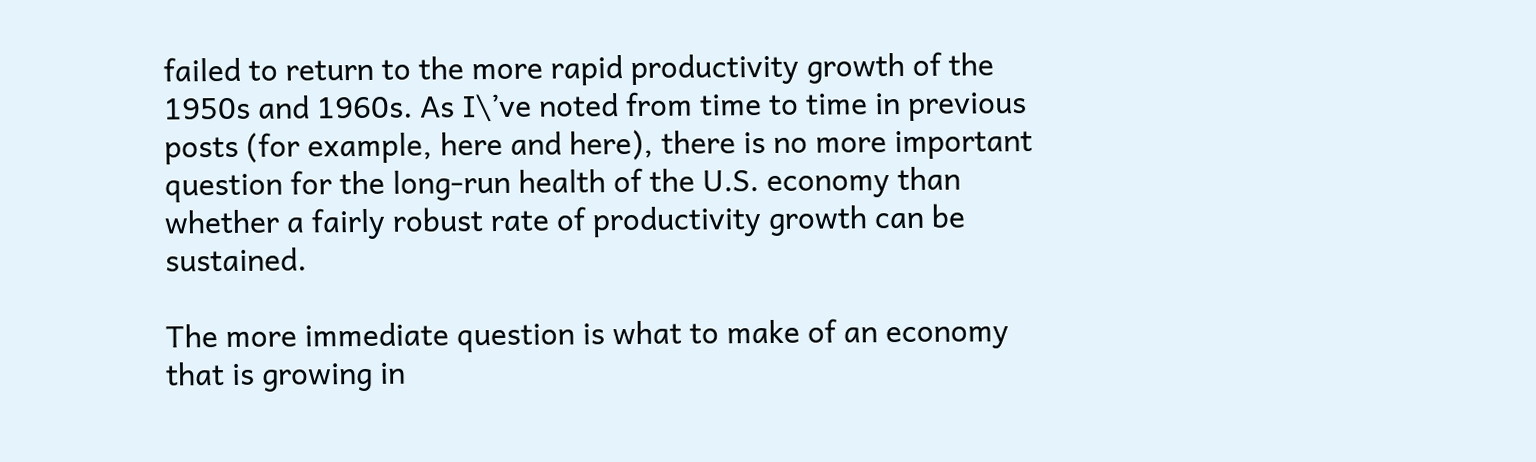failed to return to the more rapid productivity growth of the 1950s and 1960s. As I\’ve noted from time to time in previous posts (for example, here and here), there is no more important question for the long-run health of the U.S. economy than whether a fairly robust rate of productivity growth can be sustained.

The more immediate question is what to make of an economy that is growing in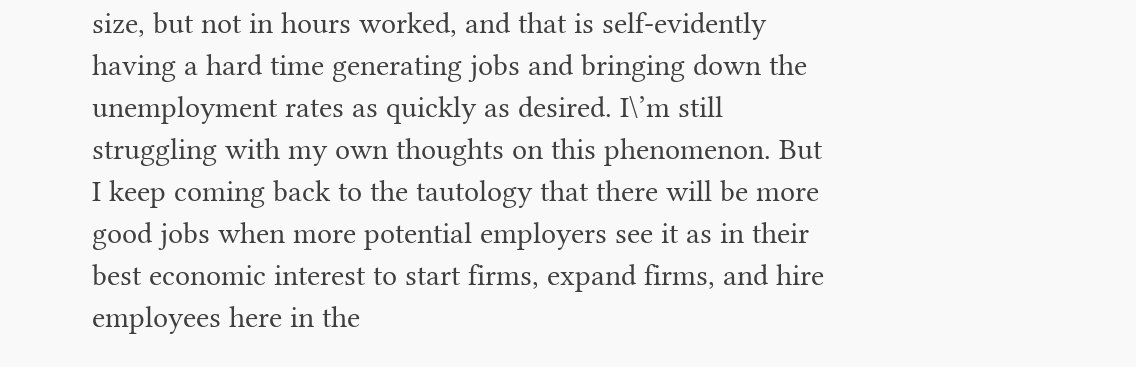size, but not in hours worked, and that is self-evidently having a hard time generating jobs and bringing down the unemployment rates as quickly as desired. I\’m still struggling with my own thoughts on this phenomenon. But I keep coming back to the tautology that there will be more good jobs when more potential employers see it as in their best economic interest to start firms, expand firms, and hire employees here in the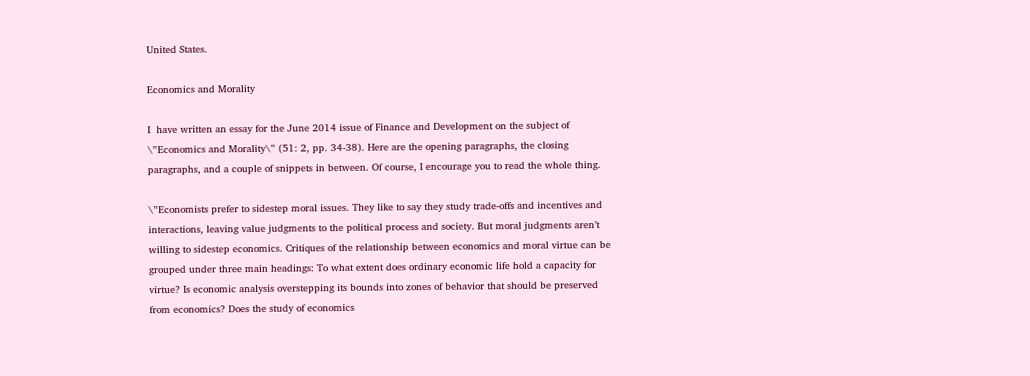United States.

Economics and Morality

I  have written an essay for the June 2014 issue of Finance and Development on the subject of \”Economics and Morality\” (51: 2, pp. 34-38). Here are the opening paragraphs, the closing paragraphs, and a couple of snippets in between. Of course, I encourage you to read the whole thing.

\”Economists prefer to sidestep moral issues. They like to say they study trade-offs and incentives and interactions, leaving value judgments to the political process and society. But moral judgments aren’t willing to sidestep economics. Critiques of the relationship between economics and moral virtue can be grouped under three main headings: To what extent does ordinary economic life hold a capacity for virtue? Is economic analysis overstepping its bounds into zones of behavior that should be preserved from economics? Does the study of economics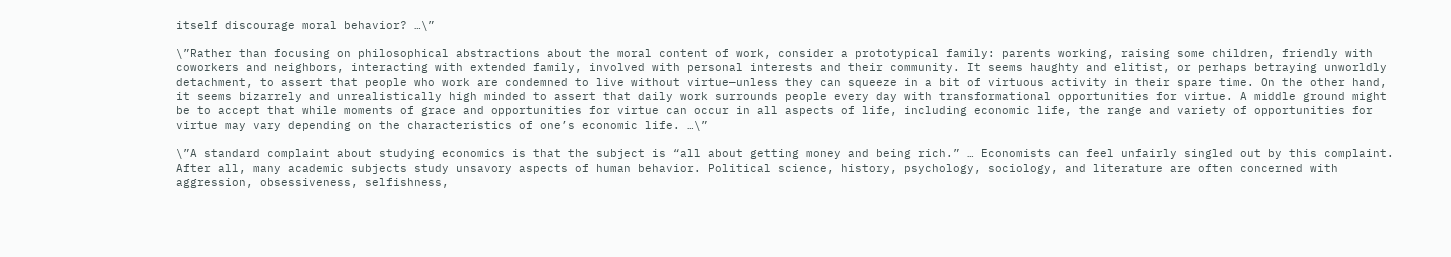itself discourage moral behavior? …\”

\”Rather than focusing on philosophical abstractions about the moral content of work, consider a prototypical family: parents working, raising some children, friendly with coworkers and neighbors, interacting with extended family, involved with personal interests and their community. It seems haughty and elitist, or perhaps betraying unworldly detachment, to assert that people who work are condemned to live without virtue—unless they can squeeze in a bit of virtuous activity in their spare time. On the other hand, it seems bizarrely and unrealistically high minded to assert that daily work surrounds people every day with transformational opportunities for virtue. A middle ground might be to accept that while moments of grace and opportunities for virtue can occur in all aspects of life, including economic life, the range and variety of opportunities for virtue may vary depending on the characteristics of one’s economic life. …\”

\”A standard complaint about studying economics is that the subject is “all about getting money and being rich.” … Economists can feel unfairly singled out by this complaint. After all, many academic subjects study unsavory aspects of human behavior. Political science, history, psychology, sociology, and literature are often concerned with aggression, obsessiveness, selfishness,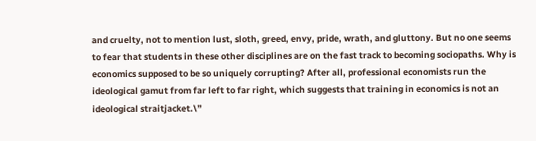and cruelty, not to mention lust, sloth, greed, envy, pride, wrath, and gluttony. But no one seems to fear that students in these other disciplines are on the fast track to becoming sociopaths. Why is economics supposed to be so uniquely corrupting? After all, professional economists run the ideological gamut from far left to far right, which suggests that training in economics is not an ideological straitjacket.\”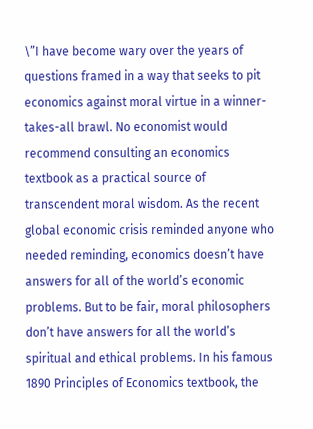\”I have become wary over the years of questions framed in a way that seeks to pit economics against moral virtue in a winner-takes-all brawl. No economist would recommend consulting an economics textbook as a practical source of transcendent moral wisdom. As the recent global economic crisis reminded anyone who needed reminding, economics doesn’t have answers for all of the world’s economic problems. But to be fair, moral philosophers don’t have answers for all the world’s spiritual and ethical problems. In his famous 1890 Principles of Economics textbook, the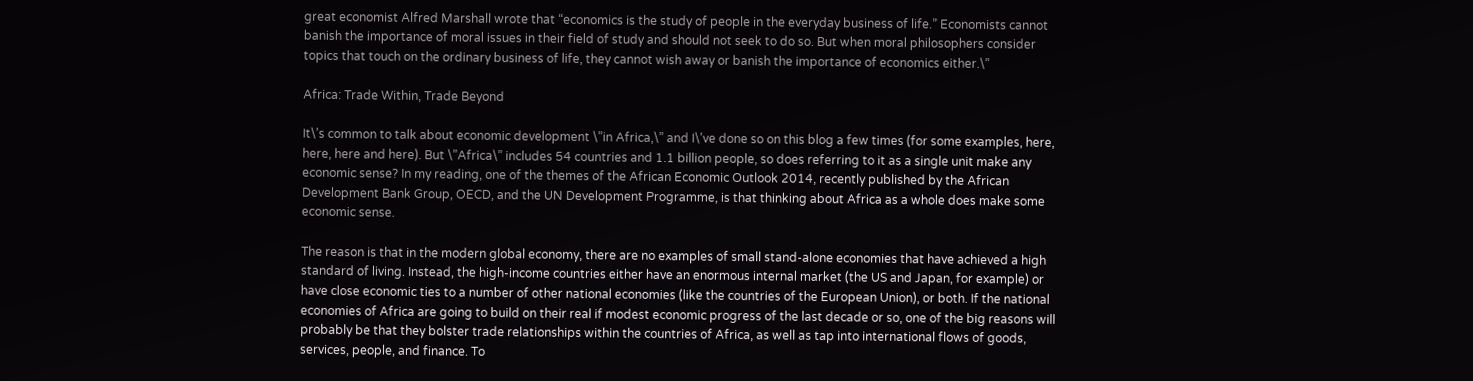great economist Alfred Marshall wrote that “economics is the study of people in the everyday business of life.” Economists cannot banish the importance of moral issues in their field of study and should not seek to do so. But when moral philosophers consider topics that touch on the ordinary business of life, they cannot wish away or banish the importance of economics either.\”

Africa: Trade Within, Trade Beyond

It\’s common to talk about economic development \”in Africa,\” and I\’ve done so on this blog a few times (for some examples, here, here, here and here). But \”Africa\” includes 54 countries and 1.1 billion people, so does referring to it as a single unit make any economic sense? In my reading, one of the themes of the African Economic Outlook 2014, recently published by the African Development Bank Group, OECD, and the UN Development Programme, is that thinking about Africa as a whole does make some economic sense.

The reason is that in the modern global economy, there are no examples of small stand-alone economies that have achieved a high standard of living. Instead, the high-income countries either have an enormous internal market (the US and Japan, for example) or have close economic ties to a number of other national economies (like the countries of the European Union), or both. If the national economies of Africa are going to build on their real if modest economic progress of the last decade or so, one of the big reasons will probably be that they bolster trade relationships within the countries of Africa, as well as tap into international flows of goods, services, people, and finance. To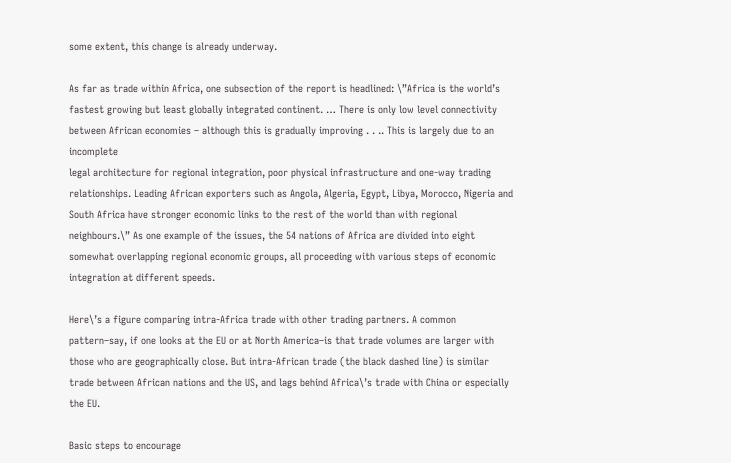some extent, this change is already underway.

As far as trade within Africa, one subsection of the report is headlined: \”Africa is the world’s fastest growing but least globally integrated continent. … There is only low level connectivity between African economies – although this is gradually improving . . .. This is largely due to an incomplete
legal architecture for regional integration, poor physical infrastructure and one-way trading relationships. Leading African exporters such as Angola, Algeria, Egypt, Libya, Morocco, Nigeria and South Africa have stronger economic links to the rest of the world than with regional neighbours.\” As one example of the issues, the 54 nations of Africa are divided into eight somewhat overlapping regional economic groups, all proceeding with various steps of economic integration at different speeds.

Here\’s a figure comparing intra-Africa trade with other trading partners. A common pattern–say, if one looks at the EU or at North America–is that trade volumes are larger with those who are geographically close. But intra-African trade (the black dashed line) is similar trade between African nations and the US, and lags behind Africa\’s trade with China or especially the EU.

Basic steps to encourage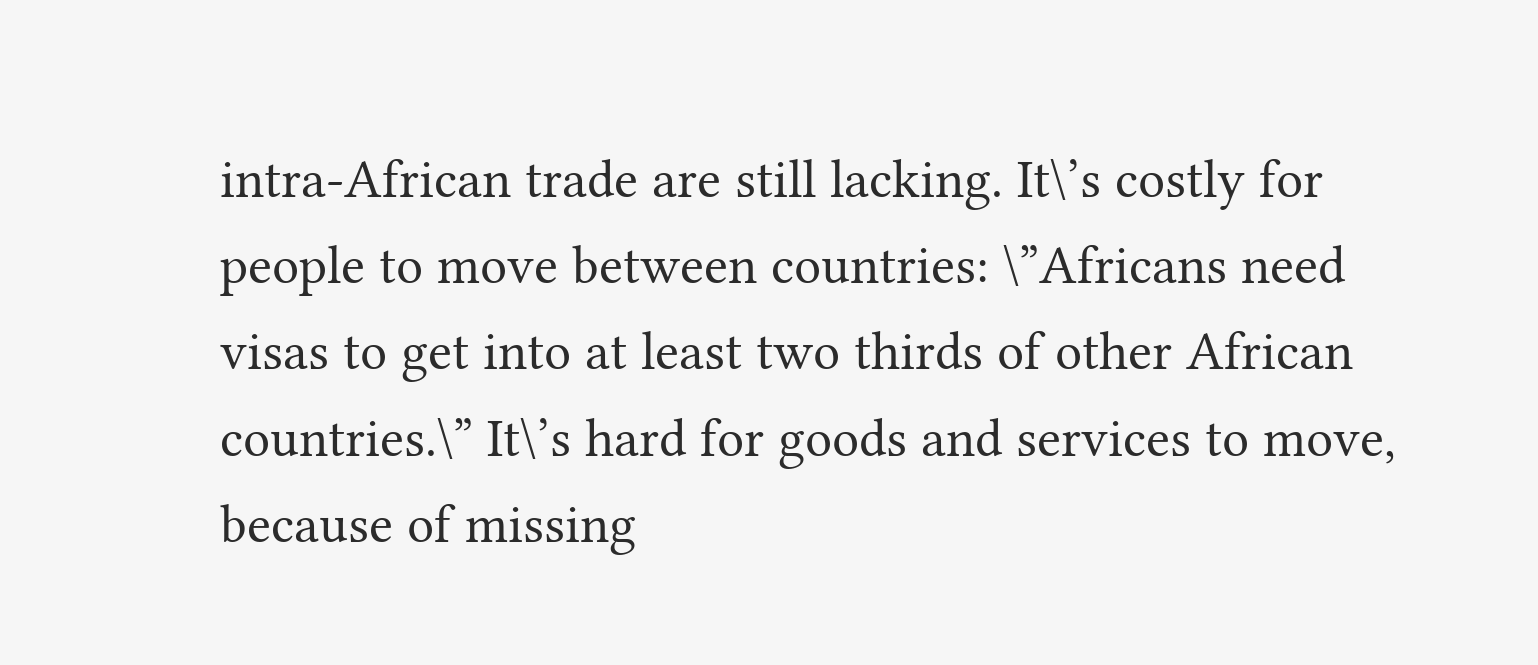intra-African trade are still lacking. It\’s costly for people to move between countries: \”Africans need visas to get into at least two thirds of other African countries.\” It\’s hard for goods and services to move, because of missing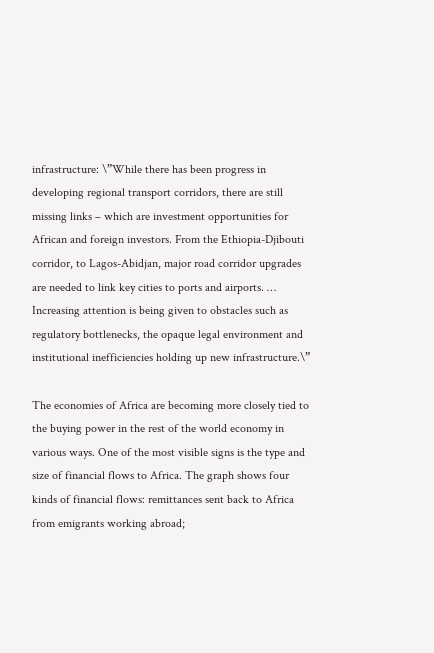infrastructure: \”While there has been progress in developing regional transport corridors, there are still missing links – which are investment opportunities for African and foreign investors. From the Ethiopia-Djibouti corridor, to Lagos-Abidjan, major road corridor upgrades are needed to link key cities to ports and airports. …  Increasing attention is being given to obstacles such as regulatory bottlenecks, the opaque legal environment and institutional inefficiencies holding up new infrastructure.\”

The economies of Africa are becoming more closely tied to the buying power in the rest of the world economy in various ways. One of the most visible signs is the type and size of financial flows to Africa. The graph shows four kinds of financial flows: remittances sent back to Africa from emigrants working abroad;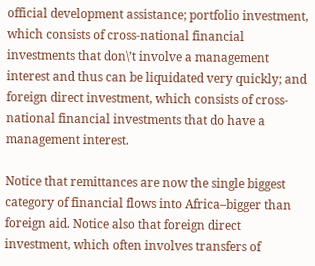official development assistance; portfolio investment, which consists of cross-national financial investments that don\’t involve a management interest and thus can be liquidated very quickly; and foreign direct investment, which consists of cross-national financial investments that do have a management interest.

Notice that remittances are now the single biggest category of financial flows into Africa–bigger than foreign aid. Notice also that foreign direct investment, which often involves transfers of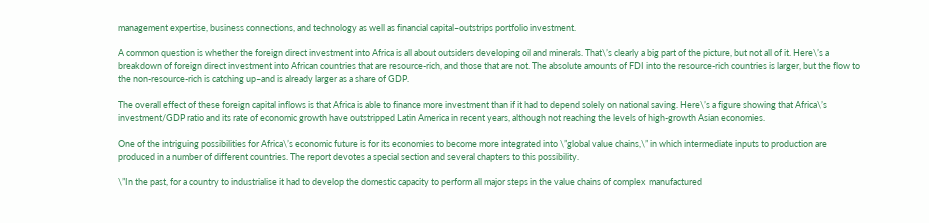management expertise, business connections, and technology as well as financial capital–outstrips portfolio investment.

A common question is whether the foreign direct investment into Africa is all about outsiders developing oil and minerals. That\’s clearly a big part of the picture, but not all of it. Here\’s a breakdown of foreign direct investment into African countries that are resource-rich, and those that are not. The absolute amounts of FDI into the resource-rich countries is larger, but the flow to the non-resource-rich is catching up–and is already larger as a share of GDP.

The overall effect of these foreign capital inflows is that Africa is able to finance more investment than if it had to depend solely on national saving. Here\’s a figure showing that Africa\’s investment/GDP ratio and its rate of economic growth have outstripped Latin America in recent years, although not reaching the levels of high-growth Asian economies.

One of the intriguing possibilities for Africa\’s economic future is for its economies to become more integrated into \”global value chains,\” in which intermediate inputs to production are produced in a number of different countries. The report devotes a special section and several chapters to this possibility.

\”In the past, for a country to industrialise it had to develop the domestic capacity to perform all major steps in the value chains of complex  manufactured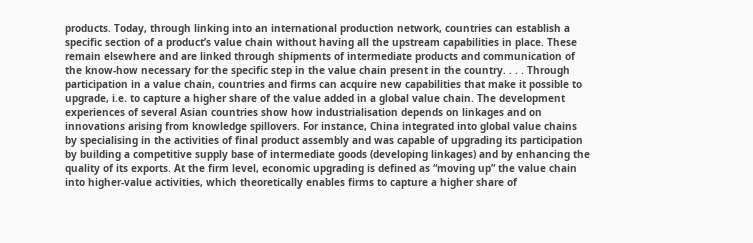products. Today, through linking into an international production network, countries can establish a specific section of a product’s value chain without having all the upstream capabilities in place. These remain elsewhere and are linked through shipments of intermediate products and communication of the know-how necessary for the specific step in the value chain present in the country. . . . Through participation in a value chain, countries and firms can acquire new capabilities that make it possible to upgrade, i.e. to capture a higher share of the value added in a global value chain. The development experiences of several Asian countries show how industrialisation depends on linkages and on innovations arising from knowledge spillovers. For instance, China integrated into global value chains by specialising in the activities of final product assembly and was capable of upgrading its participation by building a competitive supply base of intermediate goods (developing linkages) and by enhancing the quality of its exports. At the firm level, economic upgrading is defined as “moving up” the value chain into higher-value activities, which theoretically enables firms to capture a higher share of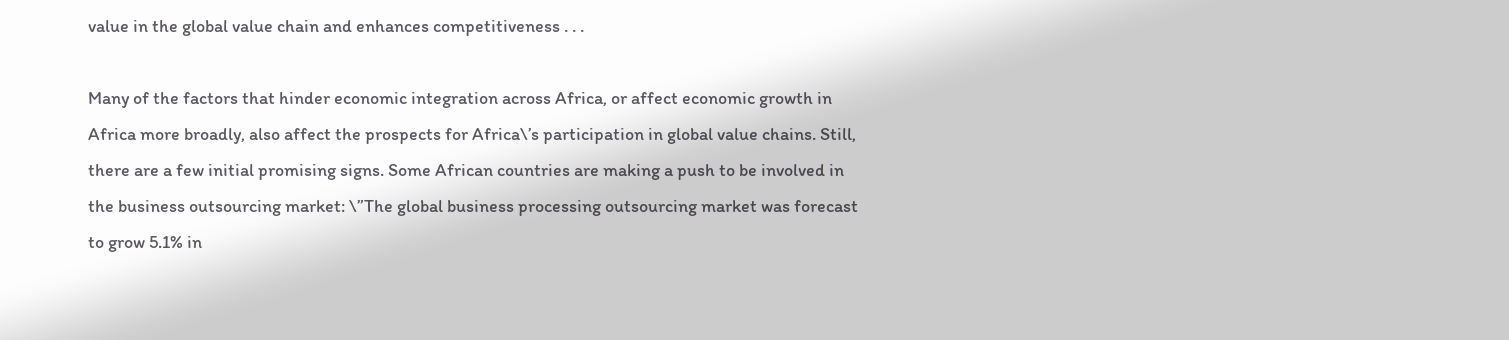value in the global value chain and enhances competitiveness . . .

Many of the factors that hinder economic integration across Africa, or affect economic growth in Africa more broadly, also affect the prospects for Africa\’s participation in global value chains. Still, there are a few initial promising signs. Some African countries are making a push to be involved in the business outsourcing market: \”The global business processing outsourcing market was forecast to grow 5.1% in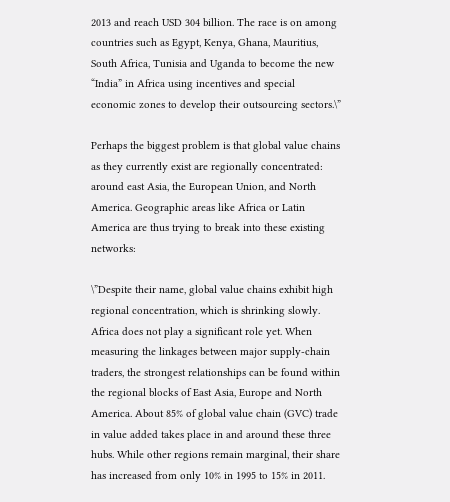2013 and reach USD 304 billion. The race is on among countries such as Egypt, Kenya, Ghana, Mauritius, South Africa, Tunisia and Uganda to become the new “India” in Africa using incentives and special economic zones to develop their outsourcing sectors.\”

Perhaps the biggest problem is that global value chains as they currently exist are regionally concentrated: around east Asia, the European Union, and North America. Geographic areas like Africa or Latin America are thus trying to break into these existing networks:

\”Despite their name, global value chains exhibit high regional concentration, which is shrinking slowly. Africa does not play a significant role yet. When measuring the linkages between major supply-chain traders, the strongest relationships can be found within the regional blocks of East Asia, Europe and North America. About 85% of global value chain (GVC) trade in value added takes place in and around these three hubs. While other regions remain marginal, their share has increased from only 10% in 1995 to 15% in 2011.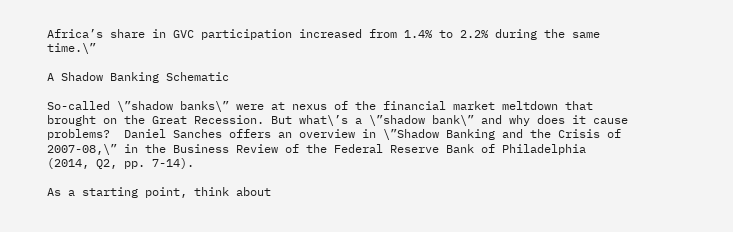Africa’s share in GVC participation increased from 1.4% to 2.2% during the same time.\”

A Shadow Banking Schematic

So-called \”shadow banks\” were at nexus of the financial market meltdown that brought on the Great Recession. But what\’s a \”shadow bank\” and why does it cause problems?  Daniel Sanches offers an overview in \”Shadow Banking and the Crisis of 2007-08,\” in the Business Review of the Federal Reserve Bank of Philadelphia (2014, Q2, pp. 7-14).

As a starting point, think about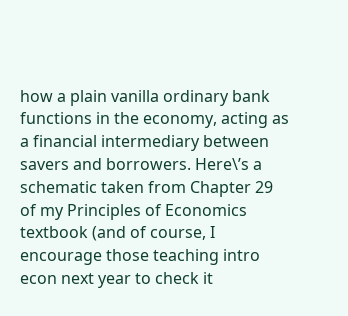how a plain vanilla ordinary bank functions in the economy, acting as a financial intermediary between savers and borrowers. Here\’s a schematic taken from Chapter 29 of my Principles of Economics textbook (and of course, I encourage those teaching intro econ next year to check it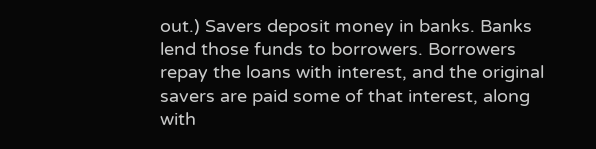out.) Savers deposit money in banks. Banks lend those funds to borrowers. Borrowers repay the loans with interest, and the original savers are paid some of that interest, along with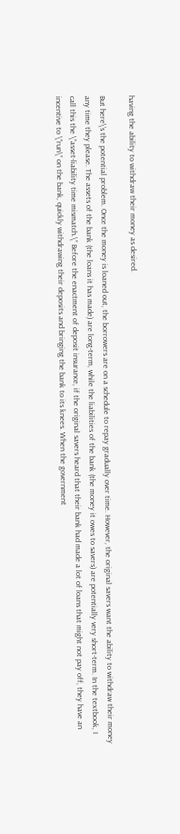having the ability to withdraw their money as desired.

But here\’s the potential problem. Once the money is loaned out, the borrowers are on a schedule to repay gradually over time. However, the original savers want the ability to withdraw their money any time they please. The assets of the bank (the loans it has made) are long-term, while the liabilities of the bank (the money it owes to savers) are potentially very short-term. In the textbook, I call this the \”asset-liability time mismatch.\” Before the enactment of deposit insurance, if the original savers heard that their bank had made a lot of loans that might not pay off, they have an incentive to \”run\” on the bank, quickly withdrawing their deposits and bringing the bank to its knees. When the government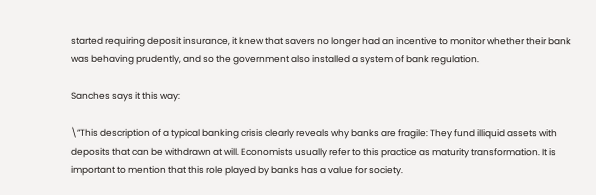started requiring deposit insurance, it knew that savers no longer had an incentive to monitor whether their bank was behaving prudently, and so the government also installed a system of bank regulation.

Sanches says it this way:

\”This description of a typical banking crisis clearly reveals why banks are fragile: They fund illiquid assets with deposits that can be withdrawn at will. Economists usually refer to this practice as maturity transformation. It is important to mention that this role played by banks has a value for society.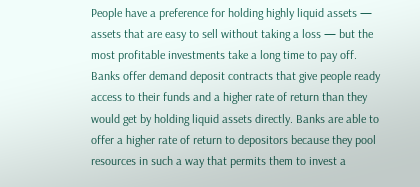People have a preference for holding highly liquid assets — assets that are easy to sell without taking a loss — but the most profitable investments take a long time to pay off. Banks offer demand deposit contracts that give people ready access to their funds and a higher rate of return than they would get by holding liquid assets directly. Banks are able to offer a higher rate of return to depositors because they pool resources in such a way that permits them to invest a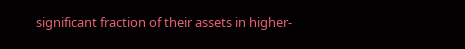significant fraction of their assets in higher-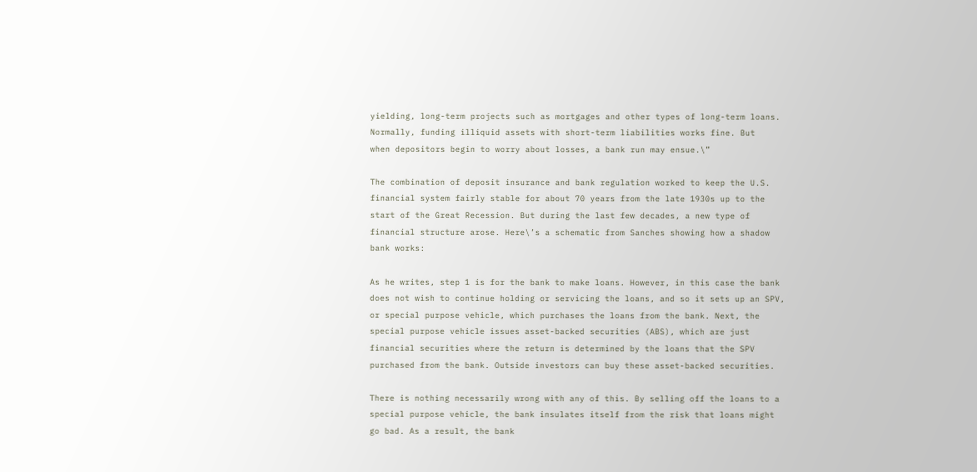yielding, long-term projects such as mortgages and other types of long-term loans. Normally, funding illiquid assets with short-term liabilities works fine. But
when depositors begin to worry about losses, a bank run may ensue.\”

The combination of deposit insurance and bank regulation worked to keep the U.S. financial system fairly stable for about 70 years from the late 1930s up to the start of the Great Recession. But during the last few decades, a new type of financial structure arose. Here\’s a schematic from Sanches showing how a shadow bank works:

As he writes, step 1 is for the bank to make loans. However, in this case the bank does not wish to continue holding or servicing the loans, and so it sets up an SPV, or special purpose vehicle, which purchases the loans from the bank. Next, the special purpose vehicle issues asset-backed securities (ABS), which are just financial securities where the return is determined by the loans that the SPV purchased from the bank. Outside investors can buy these asset-backed securities.

There is nothing necessarily wrong with any of this. By selling off the loans to a special purpose vehicle, the bank insulates itself from the risk that loans might go bad. As a result, the bank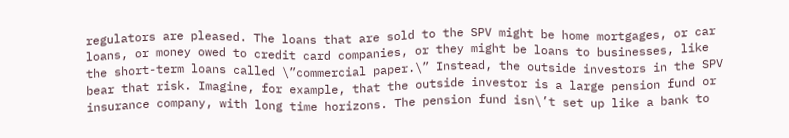regulators are pleased. The loans that are sold to the SPV might be home mortgages, or car loans, or money owed to credit card companies, or they might be loans to businesses, like the short-term loans called \”commercial paper.\” Instead, the outside investors in the SPV bear that risk. Imagine, for example, that the outside investor is a large pension fund or insurance company, with long time horizons. The pension fund isn\’t set up like a bank to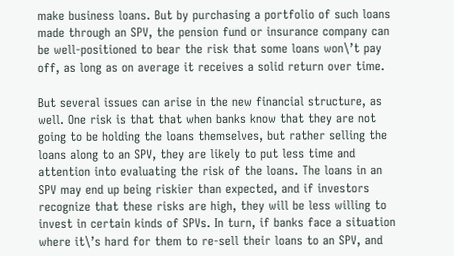make business loans. But by purchasing a portfolio of such loans made through an SPV, the pension fund or insurance company can be well-positioned to bear the risk that some loans won\’t pay off, as long as on average it receives a solid return over time.

But several issues can arise in the new financial structure, as well. One risk is that that when banks know that they are not going to be holding the loans themselves, but rather selling the loans along to an SPV, they are likely to put less time and attention into evaluating the risk of the loans. The loans in an SPV may end up being riskier than expected, and if investors recognize that these risks are high, they will be less willing to invest in certain kinds of SPVs. In turn, if banks face a situation where it\’s hard for them to re-sell their loans to an SPV, and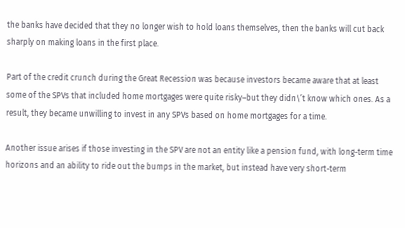the banks have decided that they no longer wish to hold loans themselves, then the banks will cut back sharply on making loans in the first place.

Part of the credit crunch during the Great Recession was because investors became aware that at least some of the SPVs that included home mortgages were quite risky–but they didn\’t know which ones. As a result, they became unwilling to invest in any SPVs based on home mortgages for a time.

Another issue arises if those investing in the SPV are not an entity like a pension fund, with long-term time horizons and an ability to ride out the bumps in the market, but instead have very short-term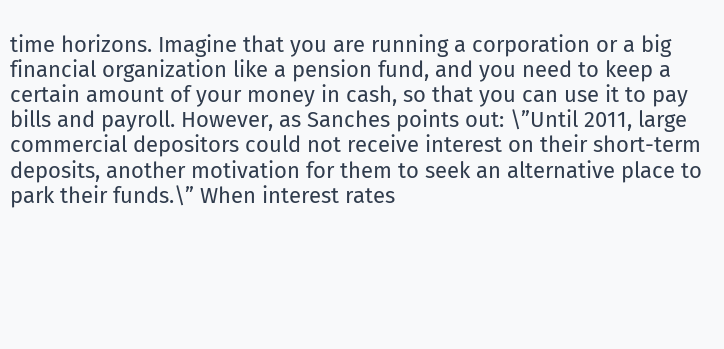time horizons. Imagine that you are running a corporation or a big financial organization like a pension fund, and you need to keep a certain amount of your money in cash, so that you can use it to pay bills and payroll. However, as Sanches points out: \”Until 2011, large commercial depositors could not receive interest on their short-term deposits, another motivation for them to seek an alternative place to park their funds.\” When interest rates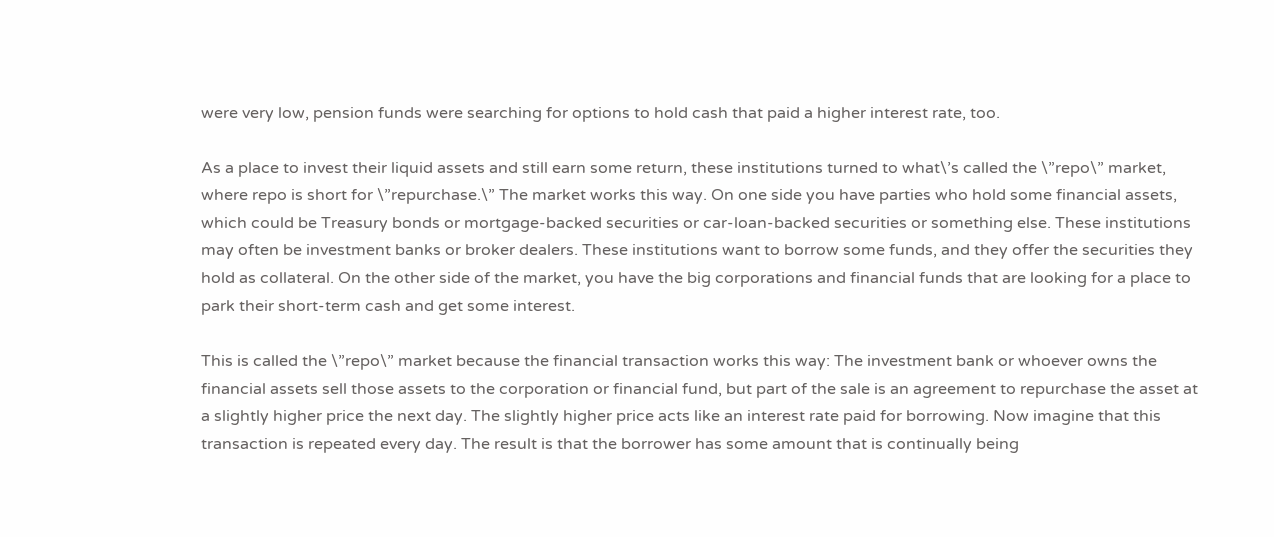were very low, pension funds were searching for options to hold cash that paid a higher interest rate, too.

As a place to invest their liquid assets and still earn some return, these institutions turned to what\’s called the \”repo\” market, where repo is short for \”repurchase.\” The market works this way. On one side you have parties who hold some financial assets, which could be Treasury bonds or mortgage-backed securities or car-loan-backed securities or something else. These institutions may often be investment banks or broker dealers. These institutions want to borrow some funds, and they offer the securities they hold as collateral. On the other side of the market, you have the big corporations and financial funds that are looking for a place to park their short-term cash and get some interest.

This is called the \”repo\” market because the financial transaction works this way: The investment bank or whoever owns the financial assets sell those assets to the corporation or financial fund, but part of the sale is an agreement to repurchase the asset at a slightly higher price the next day. The slightly higher price acts like an interest rate paid for borrowing. Now imagine that this transaction is repeated every day. The result is that the borrower has some amount that is continually being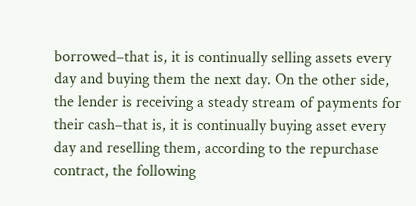borrowed–that is, it is continually selling assets every day and buying them the next day. On the other side, the lender is receiving a steady stream of payments for their cash–that is, it is continually buying asset every day and reselling them, according to the repurchase contract, the following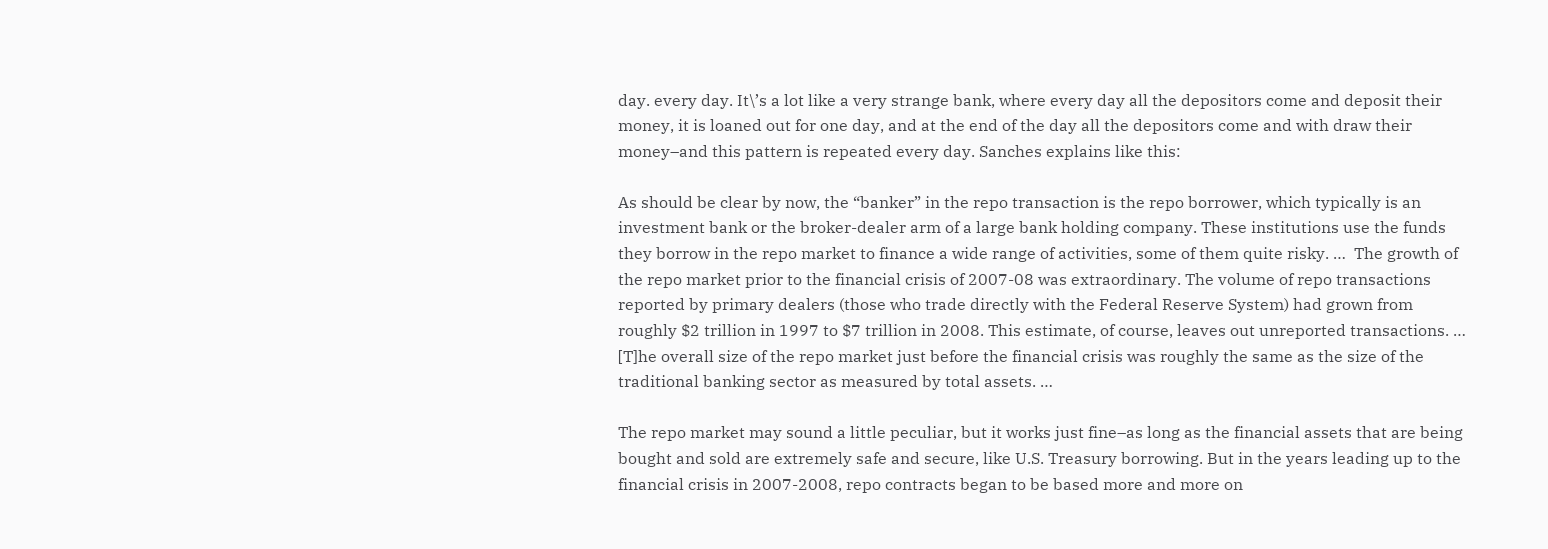day. every day. It\’s a lot like a very strange bank, where every day all the depositors come and deposit their money, it is loaned out for one day, and at the end of the day all the depositors come and with draw their money–and this pattern is repeated every day. Sanches explains like this:

As should be clear by now, the “banker” in the repo transaction is the repo borrower, which typically is an investment bank or the broker-dealer arm of a large bank holding company. These institutions use the funds they borrow in the repo market to finance a wide range of activities, some of them quite risky. …  The growth of the repo market prior to the financial crisis of 2007-08 was extraordinary. The volume of repo transactions reported by primary dealers (those who trade directly with the Federal Reserve System) had grown from roughly $2 trillion in 1997 to $7 trillion in 2008. This estimate, of course, leaves out unreported transactions. … [T]he overall size of the repo market just before the financial crisis was roughly the same as the size of the
traditional banking sector as measured by total assets. …

The repo market may sound a little peculiar, but it works just fine–as long as the financial assets that are being bought and sold are extremely safe and secure, like U.S. Treasury borrowing. But in the years leading up to the financial crisis in 2007-2008, repo contracts began to be based more and more on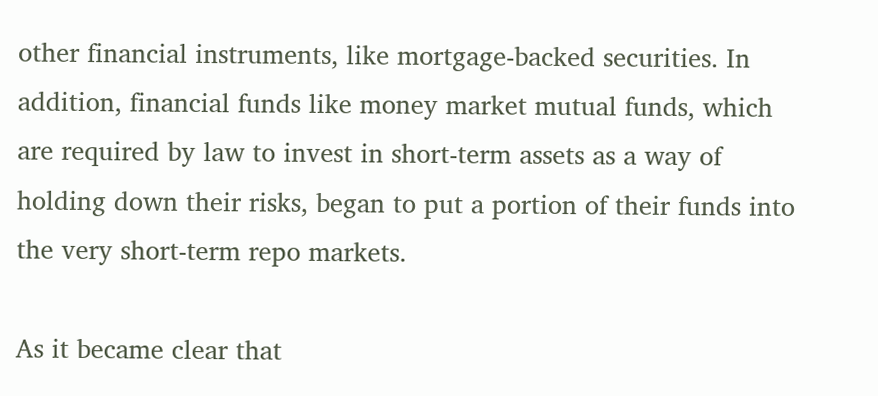other financial instruments, like mortgage-backed securities. In addition, financial funds like money market mutual funds, which are required by law to invest in short-term assets as a way of holding down their risks, began to put a portion of their funds into the very short-term repo markets.

As it became clear that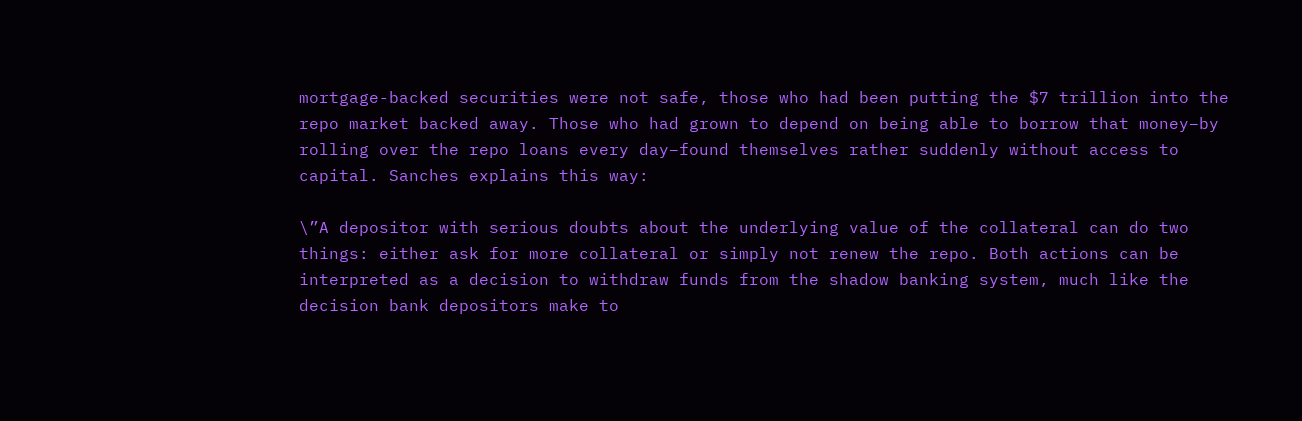mortgage-backed securities were not safe, those who had been putting the $7 trillion into the repo market backed away. Those who had grown to depend on being able to borrow that money–by rolling over the repo loans every day–found themselves rather suddenly without access to capital. Sanches explains this way:

\”A depositor with serious doubts about the underlying value of the collateral can do two things: either ask for more collateral or simply not renew the repo. Both actions can be interpreted as a decision to withdraw funds from the shadow banking system, much like the decision bank depositors make to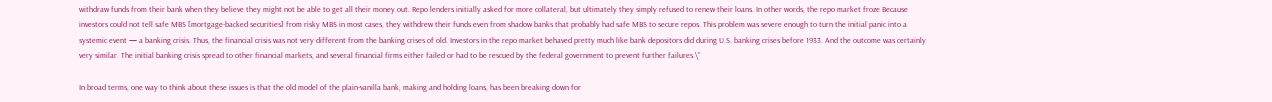withdraw funds from their bank when they believe they might not be able to get all their money out. Repo lenders initially asked for more collateral, but ultimately they simply refused to renew their loans. In other words, the repo market froze Because investors could not tell safe MBS [mortgage-backed securities] from risky MBS in most cases, they withdrew their funds even from shadow banks that probably had safe MBS to secure repos. This problem was severe enough to turn the initial panic into a systemic event — a banking crisis. Thus, the financial crisis was not very different from the banking crises of old. Investors in the repo market behaved pretty much like bank depositors did during U.S. banking crises before 1933. And the outcome was certainly very similar. The initial banking crisis spread to other financial markets, and several financial firms either failed or had to be rescued by the federal government to prevent further failures.\”

In broad terms, one way to think about these issues is that the old model of the plain-vanilla bank, making and holding loans, has been breaking down for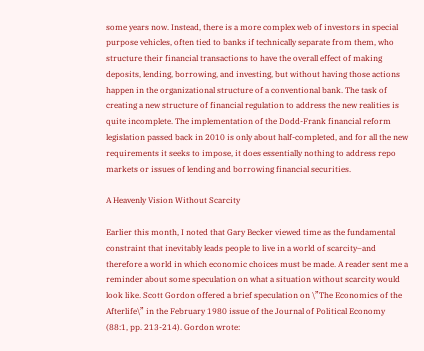some years now. Instead, there is a more complex web of investors in special purpose vehicles, often tied to banks if technically separate from them, who structure their financial transactions to have the overall effect of making deposits, lending, borrowing, and investing, but without having those actions happen in the organizational structure of a conventional bank. The task of creating a new structure of financial regulation to address the new realities is quite incomplete. The implementation of the Dodd-Frank financial reform legislation passed back in 2010 is only about half-completed, and for all the new requirements it seeks to impose, it does essentially nothing to address repo markets or issues of lending and borrowing financial securities.

A Heavenly Vision Without Scarcity

Earlier this month, I noted that Gary Becker viewed time as the fundamental constraint that inevitably leads people to live in a world of scarcity–and therefore a world in which economic choices must be made. A reader sent me a  reminder about some speculation on what a situation without scarcity would look like. Scott Gordon offered a brief speculation on \”The Economics of the Afterlife\” in the February 1980 issue of the Journal of Political Economy  (88:1, pp. 213-214). Gordon wrote: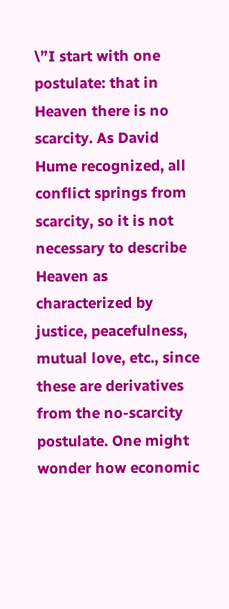\”I start with one postulate: that in Heaven there is no scarcity. As David Hume recognized, all conflict springs from scarcity, so it is not necessary to describe Heaven as characterized by justice, peacefulness, mutual love, etc., since these are derivatives from the no-scarcity postulate. One might wonder how economic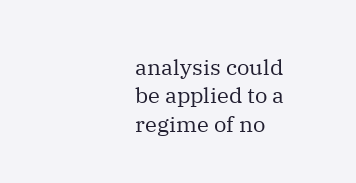analysis could be applied to a regime of no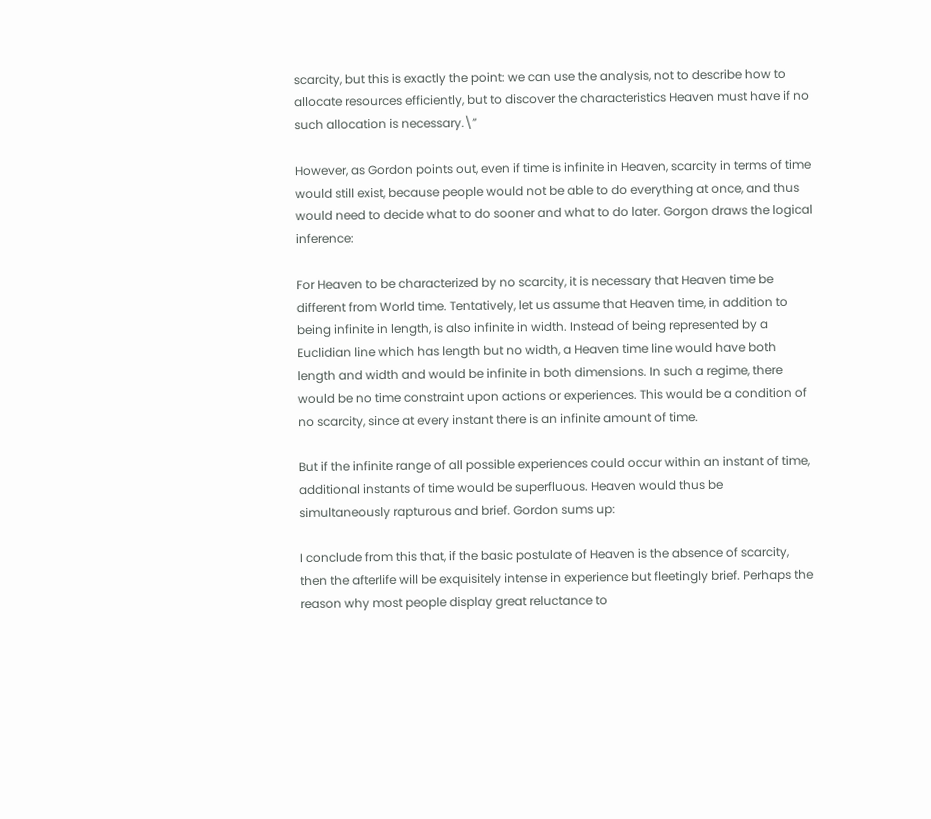scarcity, but this is exactly the point: we can use the analysis, not to describe how to allocate resources efficiently, but to discover the characteristics Heaven must have if no such allocation is necessary.\”

However, as Gordon points out, even if time is infinite in Heaven, scarcity in terms of time would still exist, because people would not be able to do everything at once, and thus would need to decide what to do sooner and what to do later. Gorgon draws the logical inference:

For Heaven to be characterized by no scarcity, it is necessary that Heaven time be different from World time. Tentatively, let us assume that Heaven time, in addition to being infinite in length, is also infinite in width. Instead of being represented by a Euclidian line which has length but no width, a Heaven time line would have both length and width and would be infinite in both dimensions. In such a regime, there would be no time constraint upon actions or experiences. This would be a condition of no scarcity, since at every instant there is an infinite amount of time.

But if the infinite range of all possible experiences could occur within an instant of time, additional instants of time would be superfluous. Heaven would thus be simultaneously rapturous and brief. Gordon sums up:

I conclude from this that, if the basic postulate of Heaven is the absence of scarcity, then the afterlife will be exquisitely intense in experience but fleetingly brief. Perhaps the reason why most people display great reluctance to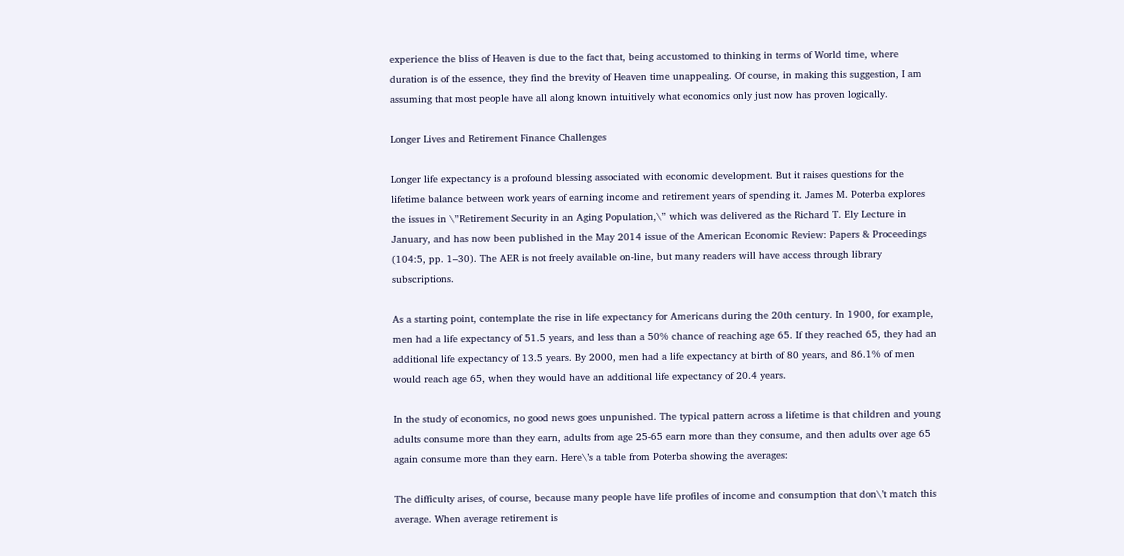experience the bliss of Heaven is due to the fact that, being accustomed to thinking in terms of World time, where duration is of the essence, they find the brevity of Heaven time unappealing. Of course, in making this suggestion, I am assuming that most people have all along known intuitively what economics only just now has proven logically.

Longer Lives and Retirement Finance Challenges

Longer life expectancy is a profound blessing associated with economic development. But it raises questions for the lifetime balance between work years of earning income and retirement years of spending it. James M. Poterba explores the issues in \”Retirement Security in an Aging Population,\” which was delivered as the Richard T. Ely Lecture in January, and has now been published in the May 2014 issue of the American Economic Review: Papers & Proceedings (104:5, pp. 1–30). The AER is not freely available on-line, but many readers will have access through library subscriptions.

As a starting point, contemplate the rise in life expectancy for Americans during the 20th century. In 1900, for example, men had a life expectancy of 51.5 years, and less than a 50% chance of reaching age 65. If they reached 65, they had an additional life expectancy of 13.5 years. By 2000, men had a life expectancy at birth of 80 years, and 86.1% of men would reach age 65, when they would have an additional life expectancy of 20.4 years.

In the study of economics, no good news goes unpunished. The typical pattern across a lifetime is that children and young adults consume more than they earn, adults from age 25-65 earn more than they consume, and then adults over age 65 again consume more than they earn. Here\’s a table from Poterba showing the averages:

The difficulty arises, of course, because many people have life profiles of income and consumption that don\’t match this average. When average retirement is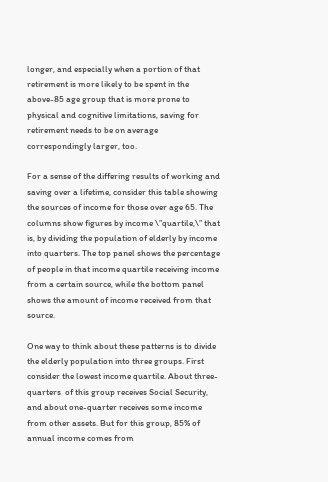longer, and especially when a portion of that retirement is more likely to be spent in the above-85 age group that is more prone to physical and cognitive limitations, saving for retirement needs to be on average correspondingly larger, too.

For a sense of the differing results of working and saving over a lifetime, consider this table showing the sources of income for those over age 65. The columns show figures by income \”quartile,\” that is, by dividing the population of elderly by income into quarters. The top panel shows the percentage of people in that income quartile receiving income from a certain source, while the bottom panel shows the amount of income received from that source.

One way to think about these patterns is to divide the elderly population into three groups. First consider the lowest income quartile. About three-quarters  of this group receives Social Security, and about one-quarter receives some income from other assets. But for this group, 85% of annual income comes from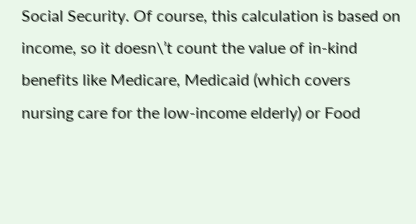Social Security. Of course, this calculation is based on income, so it doesn\’t count the value of in-kind benefits like Medicare, Medicaid (which covers nursing care for the low-income elderly) or Food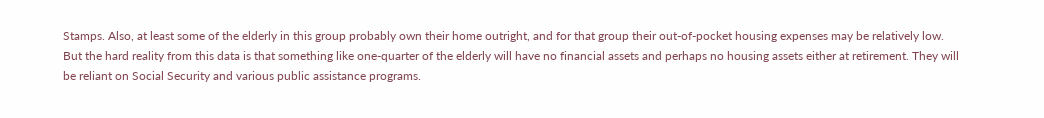Stamps. Also, at least some of the elderly in this group probably own their home outright, and for that group their out-of-pocket housing expenses may be relatively low. But the hard reality from this data is that something like one-quarter of the elderly will have no financial assets and perhaps no housing assets either at retirement. They will be reliant on Social Security and various public assistance programs.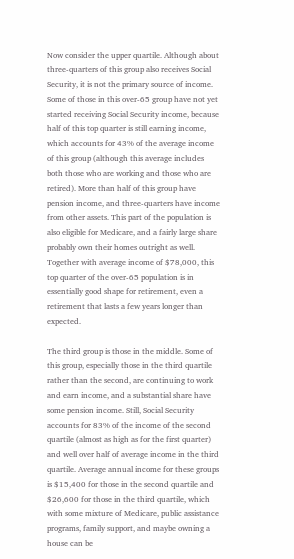Now consider the upper quartile. Although about three-quarters of this group also receives Social Security, it is not the primary source of income. Some of those in this over-65 group have not yet started receiving Social Security income, because half of this top quarter is still earning income, which accounts for 43% of the average income of this group (although this average includes both those who are working and those who are retired). More than half of this group have pension income, and three-quarters have income from other assets. This part of the population is also eligible for Medicare, and a fairly large share probably own their homes outright as well. Together with average income of $78,000, this top quarter of the over-65 population is in essentially good shape for retirement, even a retirement that lasts a few years longer than expected.

The third group is those in the middle. Some of this group, especially those in the third quartile rather than the second, are continuing to work and earn income, and a substantial share have some pension income. Still, Social Security accounts for 83% of the income of the second quartile (almost as high as for the first quarter) and well over half of average income in the third quartile. Average annual income for these groups is $15,400 for those in the second quartile and $26,600 for those in the third quartile, which with some mixture of Medicare, public assistance programs, family support, and maybe owning a house can be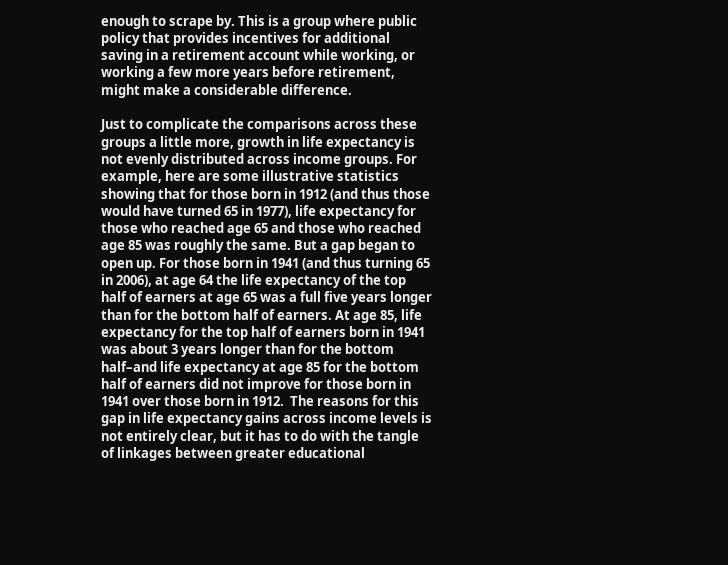enough to scrape by. This is a group where public policy that provides incentives for additional saving in a retirement account while working, or working a few more years before retirement, might make a considerable difference.

Just to complicate the comparisons across these groups a little more, growth in life expectancy is not evenly distributed across income groups. For example, here are some illustrative statistics showing that for those born in 1912 (and thus those would have turned 65 in 1977), life expectancy for those who reached age 65 and those who reached age 85 was roughly the same. But a gap began to open up. For those born in 1941 (and thus turning 65 in 2006), at age 64 the life expectancy of the top half of earners at age 65 was a full five years longer than for the bottom half of earners. At age 85, life expectancy for the top half of earners born in 1941 was about 3 years longer than for the bottom half–and life expectancy at age 85 for the bottom half of earners did not improve for those born in 1941 over those born in 1912.  The reasons for this gap in life expectancy gains across income levels is not entirely clear, but it has to do with the tangle of linkages between greater educational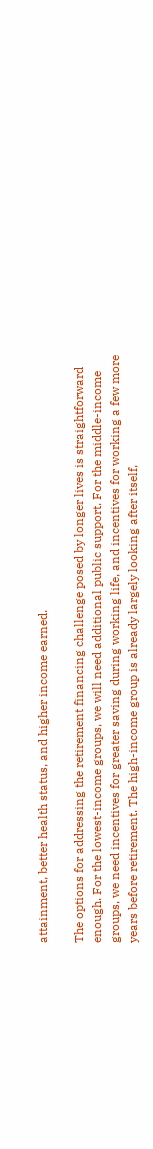attainment, better health status, and higher income earned.

The options for addressing the retirement financing challenge posed by longer lives is straightforward enough. For the lowest-income groups, we will need additional public support. For the middle-income groups, we need incentives for greater saving during working life, and incentives for working a few more years before retirement. The high-income group is already largely looking after itself,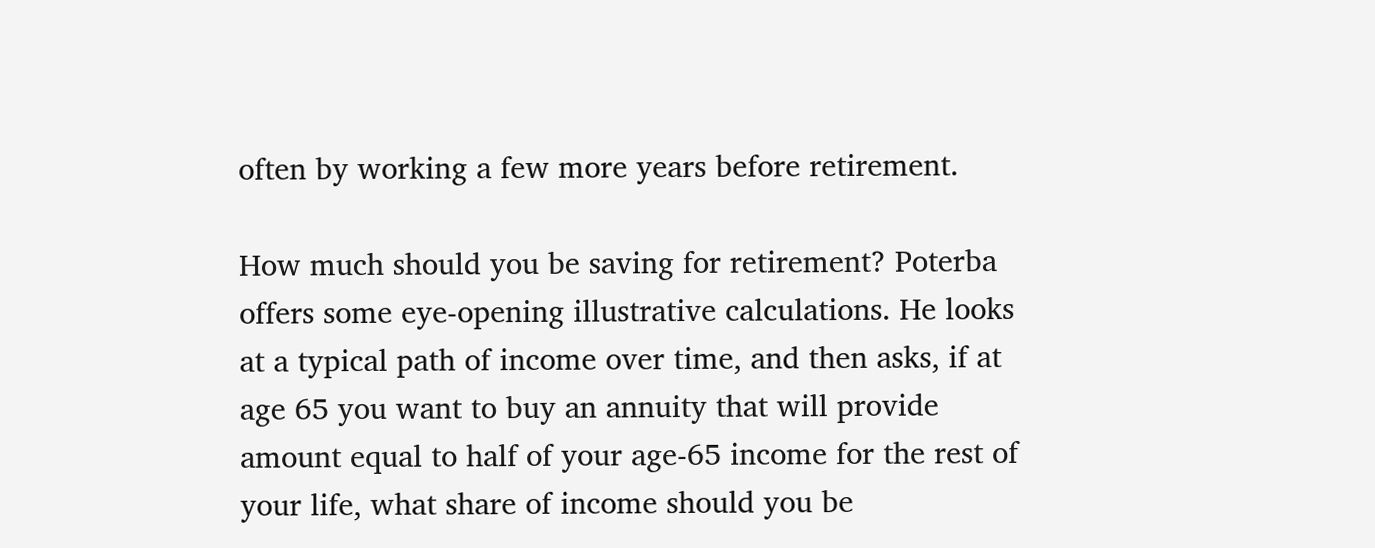often by working a few more years before retirement.

How much should you be saving for retirement? Poterba offers some eye-opening illustrative calculations. He looks at a typical path of income over time, and then asks, if at age 65 you want to buy an annuity that will provide amount equal to half of your age-65 income for the rest of your life, what share of income should you be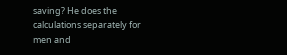saving? He does the calculations separately for men and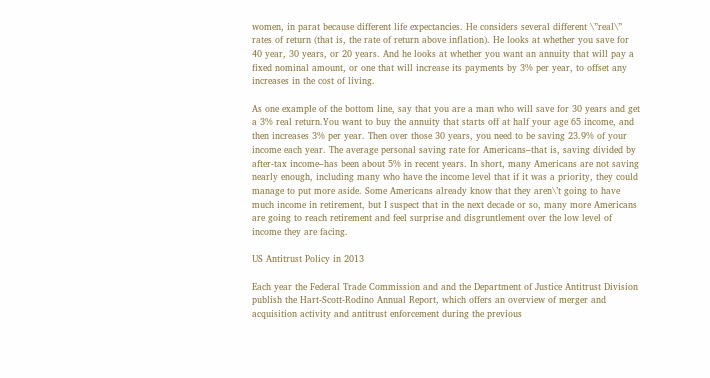women, in parat because different life expectancies. He considers several different \”real\” rates of return (that is, the rate of return above inflation). He looks at whether you save for 40 year, 30 years, or 20 years. And he looks at whether you want an annuity that will pay a fixed nominal amount, or one that will increase its payments by 3% per year, to offset any increases in the cost of living.

As one example of the bottom line, say that you are a man who will save for 30 years and get a 3% real return.You want to buy the annuity that starts off at half your age 65 income, and then increases 3% per year. Then over those 30 years, you need to be saving 23.9% of your income each year. The average personal saving rate for Americans–that is, saving divided by after-tax income–has been about 5% in recent years. In short, many Americans are not saving nearly enough, including many who have the income level that if it was a priority, they could manage to put more aside. Some Americans already know that they aren\’t going to have much income in retirement, but I suspect that in the next decade or so, many more Americans are going to reach retirement and feel surprise and disgruntlement over the low level of income they are facing.

US Antitrust Policy in 2013

Each year the Federal Trade Commission and and the Department of Justice Antitrust Division publish the Hart-Scott-Rodino Annual Report, which offers an overview of merger and acquisition activity and antitrust enforcement during the previous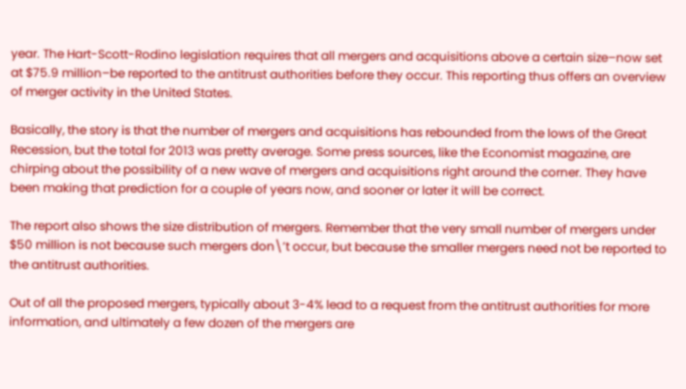year. The Hart-Scott-Rodino legislation requires that all mergers and acquisitions above a certain size–now set at $75.9 million–be reported to the antitrust authorities before they occur. This reporting thus offers an overview of merger activity in the United States.

Basically, the story is that the number of mergers and acquisitions has rebounded from the lows of the Great Recession, but the total for 2013 was pretty average. Some press sources, like the Economist magazine, are chirping about the possibility of a new wave of mergers and acquisitions right around the corner. They have been making that prediction for a couple of years now, and sooner or later it will be correct.

The report also shows the size distribution of mergers. Remember that the very small number of mergers under $50 million is not because such mergers don\’t occur, but because the smaller mergers need not be reported to the antitrust authorities.

Out of all the proposed mergers, typically about 3-4% lead to a request from the antitrust authorities for more information, and ultimately a few dozen of the mergers are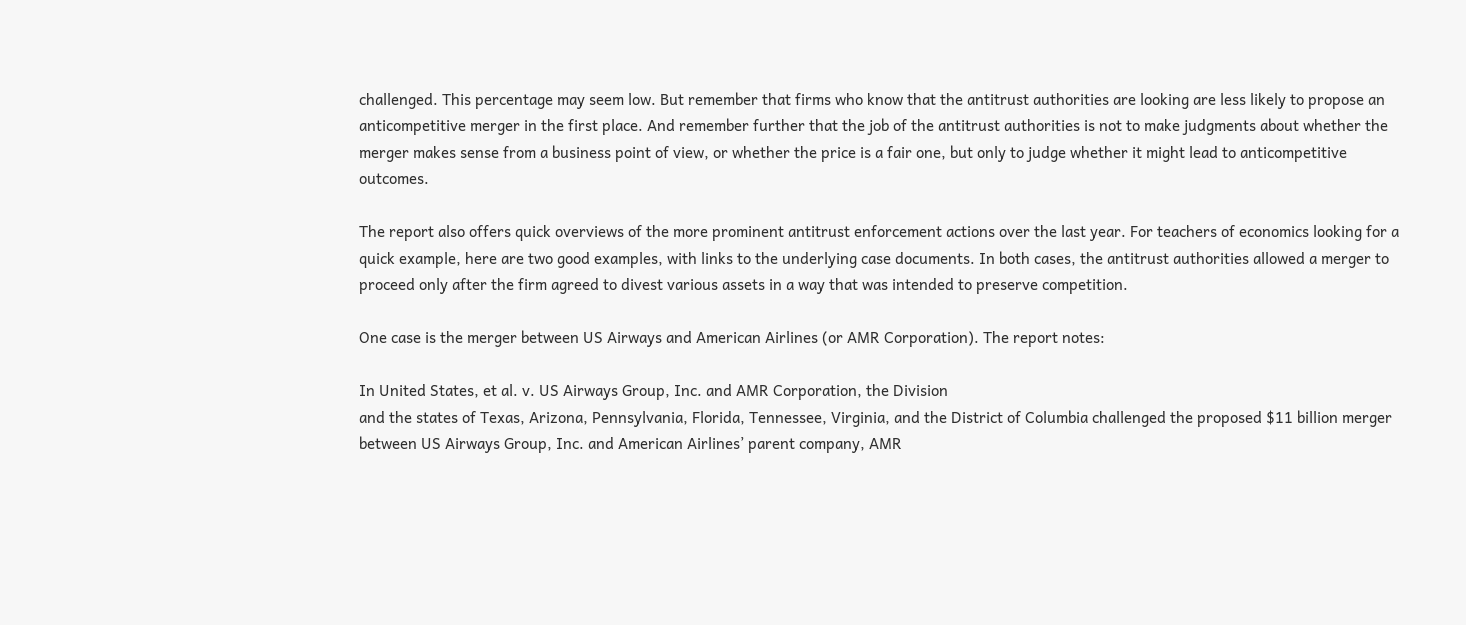challenged. This percentage may seem low. But remember that firms who know that the antitrust authorities are looking are less likely to propose an anticompetitive merger in the first place. And remember further that the job of the antitrust authorities is not to make judgments about whether the merger makes sense from a business point of view, or whether the price is a fair one, but only to judge whether it might lead to anticompetitive outcomes.

The report also offers quick overviews of the more prominent antitrust enforcement actions over the last year. For teachers of economics looking for a quick example, here are two good examples, with links to the underlying case documents. In both cases, the antitrust authorities allowed a merger to proceed only after the firm agreed to divest various assets in a way that was intended to preserve competition.

One case is the merger between US Airways and American Airlines (or AMR Corporation). The report notes:

In United States, et al. v. US Airways Group, Inc. and AMR Corporation, the Division
and the states of Texas, Arizona, Pennsylvania, Florida, Tennessee, Virginia, and the District of Columbia challenged the proposed $11 billion merger between US Airways Group, Inc. and American Airlines’ parent company, AMR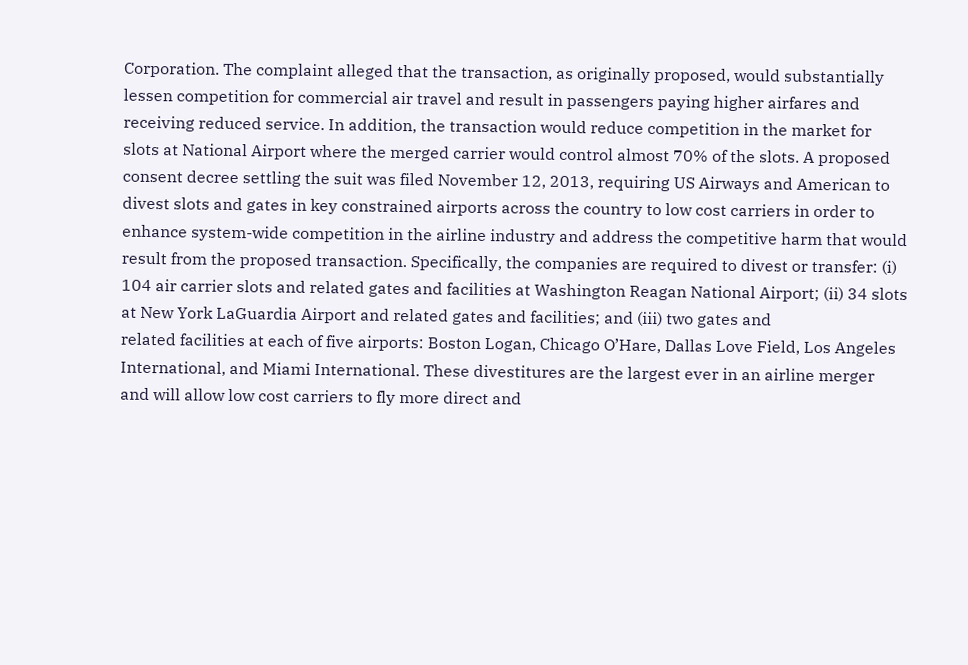Corporation. The complaint alleged that the transaction, as originally proposed, would substantially lessen competition for commercial air travel and result in passengers paying higher airfares and receiving reduced service. In addition, the transaction would reduce competition in the market for slots at National Airport where the merged carrier would control almost 70% of the slots. A proposed consent decree settling the suit was filed November 12, 2013, requiring US Airways and American to divest slots and gates in key constrained airports across the country to low cost carriers in order to enhance system-wide competition in the airline industry and address the competitive harm that would result from the proposed transaction. Specifically, the companies are required to divest or transfer: (i) 104 air carrier slots and related gates and facilities at Washington Reagan National Airport; (ii) 34 slots at New York LaGuardia Airport and related gates and facilities; and (iii) two gates and
related facilities at each of five airports: Boston Logan, Chicago O’Hare, Dallas Love Field, Los Angeles International, and Miami International. These divestitures are the largest ever in an airline merger and will allow low cost carriers to fly more direct and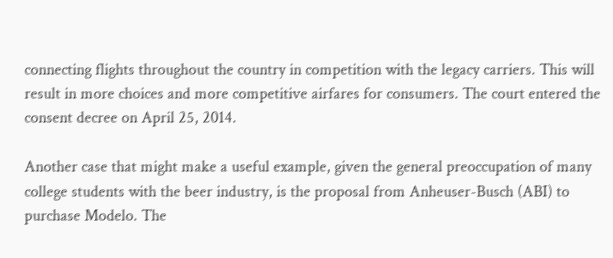connecting flights throughout the country in competition with the legacy carriers. This will result in more choices and more competitive airfares for consumers. The court entered the consent decree on April 25, 2014.

Another case that might make a useful example, given the general preoccupation of many college students with the beer industry, is the proposal from Anheuser-Busch (ABI) to purchase Modelo. The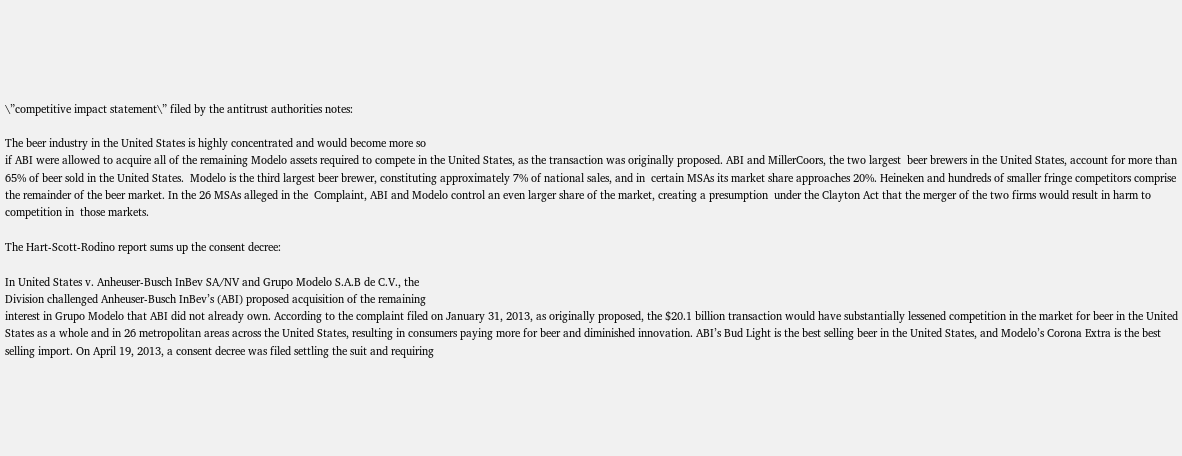\”competitive impact statement\” filed by the antitrust authorities notes:

The beer industry in the United States is highly concentrated and would become more so
if ABI were allowed to acquire all of the remaining Modelo assets required to compete in the United States, as the transaction was originally proposed. ABI and MillerCoors, the two largest  beer brewers in the United States, account for more than 65% of beer sold in the United States.  Modelo is the third largest beer brewer, constituting approximately 7% of national sales, and in  certain MSAs its market share approaches 20%. Heineken and hundreds of smaller fringe competitors comprise the remainder of the beer market. In the 26 MSAs alleged in the  Complaint, ABI and Modelo control an even larger share of the market, creating a presumption  under the Clayton Act that the merger of the two firms would result in harm to competition in  those markets.

The Hart-Scott-Rodino report sums up the consent decree:

In United States v. Anheuser-Busch InBev SA/NV and Grupo Modelo S.A.B de C.V., the
Division challenged Anheuser-Busch InBev’s (ABI) proposed acquisition of the remaining
interest in Grupo Modelo that ABI did not already own. According to the complaint filed on January 31, 2013, as originally proposed, the $20.1 billion transaction would have substantially lessened competition in the market for beer in the United States as a whole and in 26 metropolitan areas across the United States, resulting in consumers paying more for beer and diminished innovation. ABI’s Bud Light is the best selling beer in the United States, and Modelo’s Corona Extra is the best selling import. On April 19, 2013, a consent decree was filed settling the suit and requiring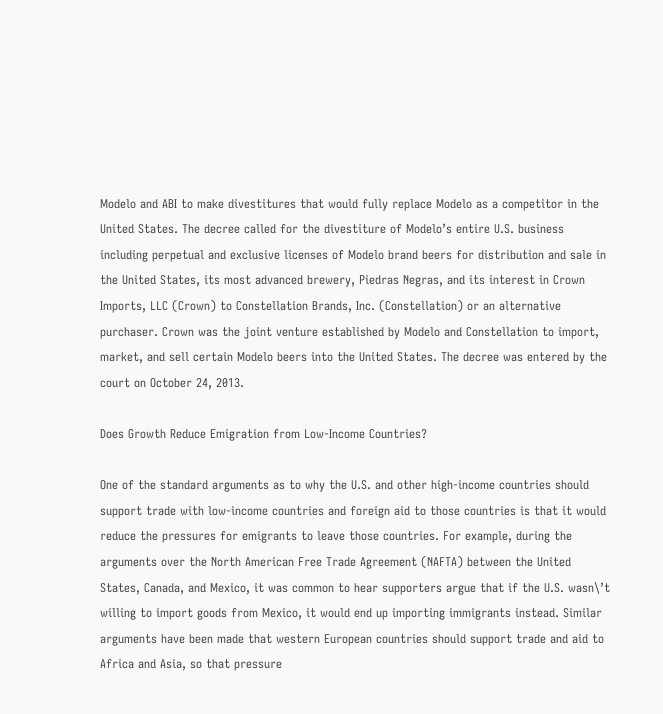Modelo and ABI to make divestitures that would fully replace Modelo as a competitor in the United States. The decree called for the divestiture of Modelo’s entire U.S. business including perpetual and exclusive licenses of Modelo brand beers for distribution and sale in the United States, its most advanced brewery, Piedras Negras, and its interest in Crown Imports, LLC (Crown) to Constellation Brands, Inc. (Constellation) or an alternative purchaser. Crown was the joint venture established by Modelo and Constellation to import, market, and sell certain Modelo beers into the United States. The decree was entered by the court on October 24, 2013.

Does Growth Reduce Emigration from Low-Income Countries?

One of the standard arguments as to why the U.S. and other high-income countries should support trade with low-income countries and foreign aid to those countries is that it would reduce the pressures for emigrants to leave those countries. For example, during the arguments over the North American Free Trade Agreement (NAFTA) between the United States, Canada, and Mexico, it was common to hear supporters argue that if the U.S. wasn\’t willing to import goods from Mexico, it would end up importing immigrants instead. Similar arguments have been made that western European countries should support trade and aid to Africa and Asia, so that pressure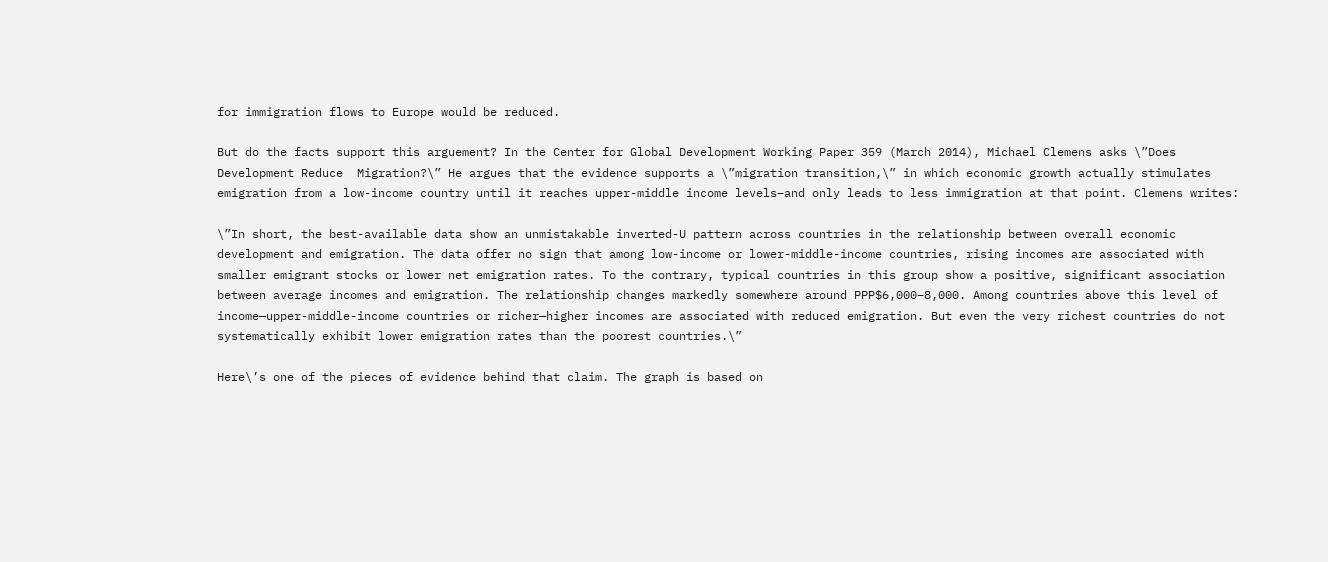for immigration flows to Europe would be reduced.

But do the facts support this arguement? In the Center for Global Development Working Paper 359 (March 2014), Michael Clemens asks \”Does Development Reduce  Migration?\” He argues that the evidence supports a \”migration transition,\” in which economic growth actually stimulates emigration from a low-income country until it reaches upper-middle income levels–and only leads to less immigration at that point. Clemens writes:

\”In short, the best-available data show an unmistakable inverted-U pattern across countries in the relationship between overall economic development and emigration. The data offer no sign that among low-income or lower-middle-income countries, rising incomes are associated with smaller emigrant stocks or lower net emigration rates. To the contrary, typical countries in this group show a positive, significant association between average incomes and emigration. The relationship changes markedly somewhere around PPP$6,000–8,000. Among countries above this level of income—upper-middle-income countries or richer—higher incomes are associated with reduced emigration. But even the very richest countries do not systematically exhibit lower emigration rates than the poorest countries.\”

Here\’s one of the pieces of evidence behind that claim. The graph is based on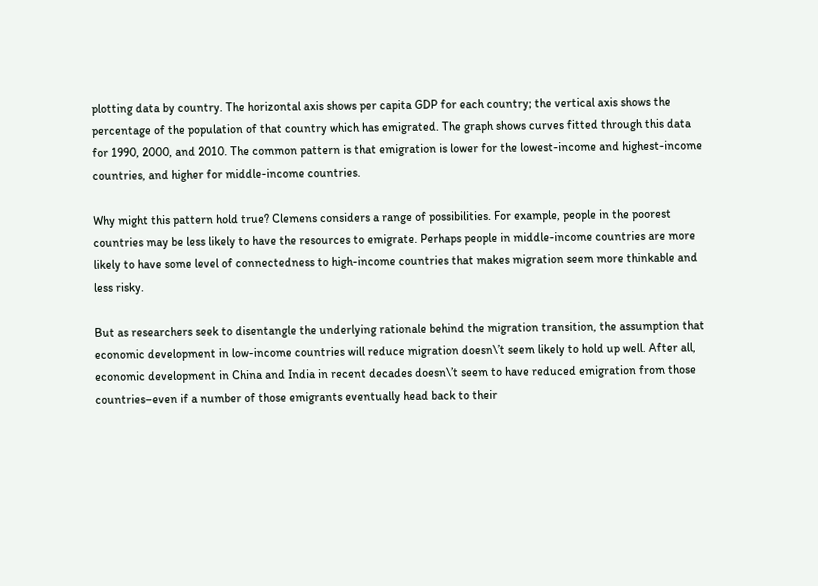plotting data by country. The horizontal axis shows per capita GDP for each country; the vertical axis shows the percentage of the population of that country which has emigrated. The graph shows curves fitted through this data for 1990, 2000, and 2010. The common pattern is that emigration is lower for the lowest-income and highest-income countries, and higher for middle-income countries.

Why might this pattern hold true? Clemens considers a range of possibilities. For example, people in the poorest countries may be less likely to have the resources to emigrate. Perhaps people in middle-income countries are more likely to have some level of connectedness to high-income countries that makes migration seem more thinkable and less risky.

But as researchers seek to disentangle the underlying rationale behind the migration transition, the assumption that economic development in low-income countries will reduce migration doesn\’t seem likely to hold up well. After all, economic development in China and India in recent decades doesn\’t seem to have reduced emigration from those countries–even if a number of those emigrants eventually head back to their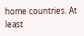home countries. At least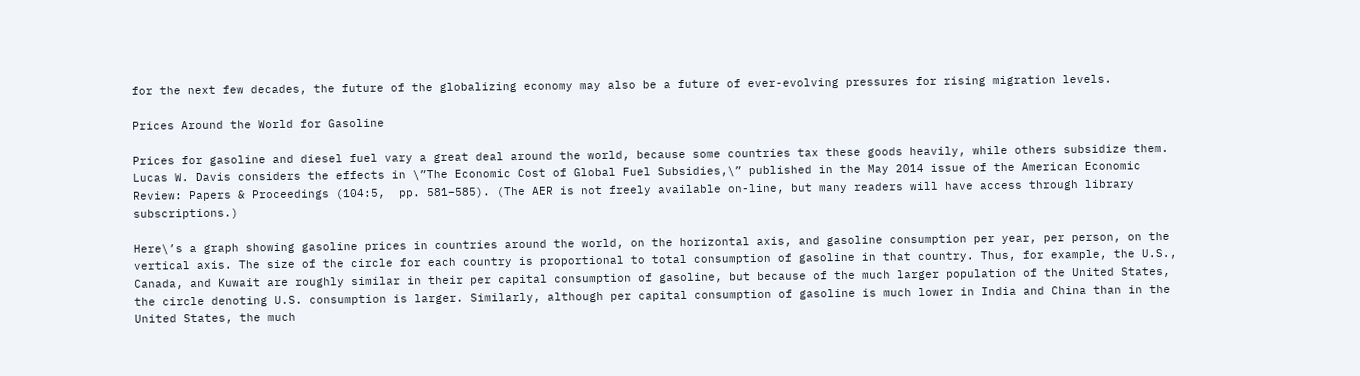for the next few decades, the future of the globalizing economy may also be a future of ever-evolving pressures for rising migration levels.

Prices Around the World for Gasoline

Prices for gasoline and diesel fuel vary a great deal around the world, because some countries tax these goods heavily, while others subsidize them. Lucas W. Davis considers the effects in \”The Economic Cost of Global Fuel Subsidies,\” published in the May 2014 issue of the American Economic Review: Papers & Proceedings (104:5,  pp. 581–585). (The AER is not freely available on-line, but many readers will have access through library subscriptions.)

Here\’s a graph showing gasoline prices in countries around the world, on the horizontal axis, and gasoline consumption per year, per person, on the vertical axis. The size of the circle for each country is proportional to total consumption of gasoline in that country. Thus, for example, the U.S., Canada, and Kuwait are roughly similar in their per capital consumption of gasoline, but because of the much larger population of the United States, the circle denoting U.S. consumption is larger. Similarly, although per capital consumption of gasoline is much lower in India and China than in the United States, the much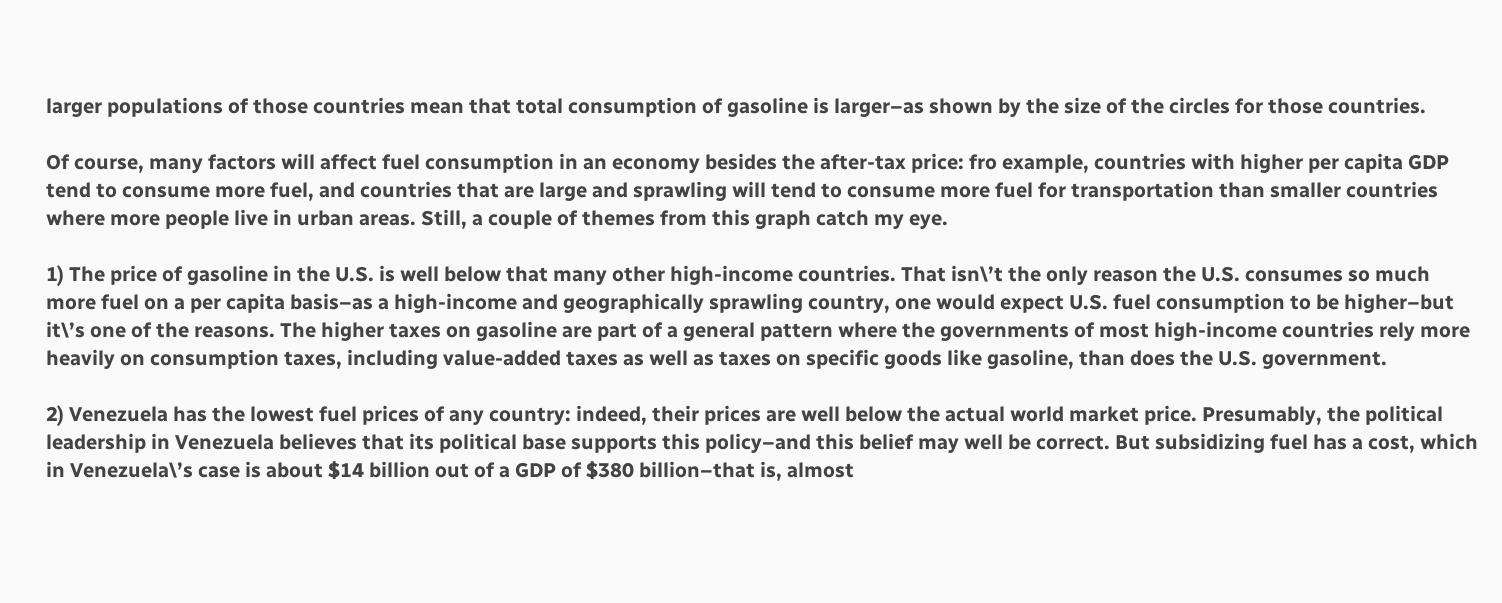larger populations of those countries mean that total consumption of gasoline is larger–as shown by the size of the circles for those countries.

Of course, many factors will affect fuel consumption in an economy besides the after-tax price: fro example, countries with higher per capita GDP tend to consume more fuel, and countries that are large and sprawling will tend to consume more fuel for transportation than smaller countries where more people live in urban areas. Still, a couple of themes from this graph catch my eye.

1) The price of gasoline in the U.S. is well below that many other high-income countries. That isn\’t the only reason the U.S. consumes so much more fuel on a per capita basis–as a high-income and geographically sprawling country, one would expect U.S. fuel consumption to be higher–but it\’s one of the reasons. The higher taxes on gasoline are part of a general pattern where the governments of most high-income countries rely more heavily on consumption taxes, including value-added taxes as well as taxes on specific goods like gasoline, than does the U.S. government.

2) Venezuela has the lowest fuel prices of any country: indeed, their prices are well below the actual world market price. Presumably, the political leadership in Venezuela believes that its political base supports this policy–and this belief may well be correct. But subsidizing fuel has a cost, which in Venezuela\’s case is about $14 billion out of a GDP of $380 billion–that is, almost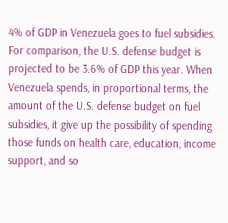4% of GDP in Venezuela goes to fuel subsidies. For comparison, the U.S. defense budget is projected to be 3.6% of GDP this year. When Venezuela spends, in proportional terms, the amount of the U.S. defense budget on fuel subsidies, it give up the possibility of spending those funds on health care, education, income support, and so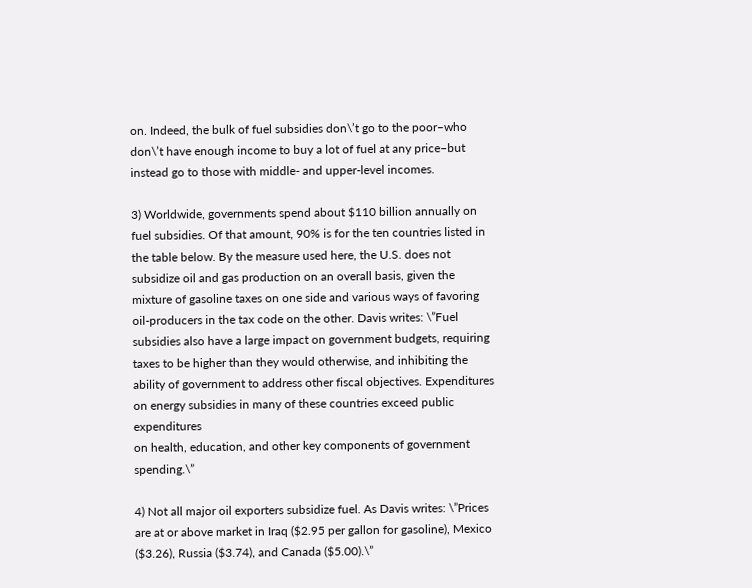on. Indeed, the bulk of fuel subsidies don\’t go to the poor–who don\’t have enough income to buy a lot of fuel at any price–but instead go to those with middle- and upper-level incomes.

3) Worldwide, governments spend about $110 billion annually on fuel subsidies. Of that amount, 90% is for the ten countries listed in the table below. By the measure used here, the U.S. does not subsidize oil and gas production on an overall basis, given the mixture of gasoline taxes on one side and various ways of favoring oil-producers in the tax code on the other. Davis writes: \”Fuel subsidies also have a large impact on government budgets, requiring taxes to be higher than they would otherwise, and inhibiting the ability of government to address other fiscal objectives. Expenditures on energy subsidies in many of these countries exceed public expenditures
on health, education, and other key components of government spending.\”

4) Not all major oil exporters subsidize fuel. As Davis writes: \”Prices are at or above market in Iraq ($2.95 per gallon for gasoline), Mexico ($3.26), Russia ($3.74), and Canada ($5.00).\”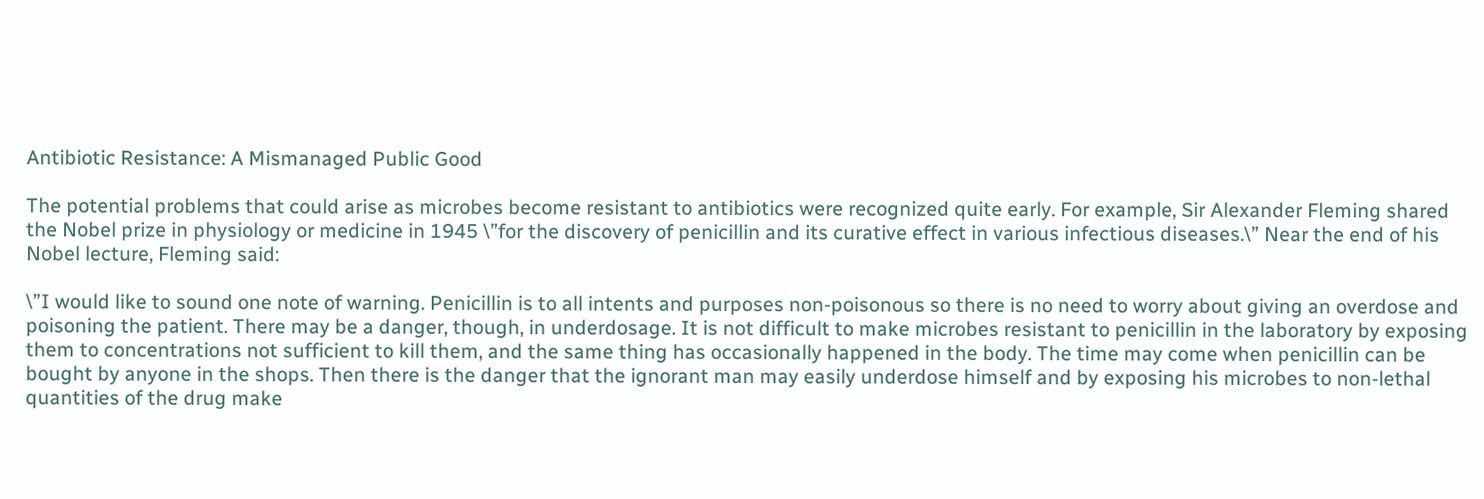Antibiotic Resistance: A Mismanaged Public Good

The potential problems that could arise as microbes become resistant to antibiotics were recognized quite early. For example, Sir Alexander Fleming shared the Nobel prize in physiology or medicine in 1945 \”for the discovery of penicillin and its curative effect in various infectious diseases.\” Near the end of his Nobel lecture, Fleming said:

\”I would like to sound one note of warning. Penicillin is to all intents and purposes non-poisonous so there is no need to worry about giving an overdose and poisoning the patient. There may be a danger, though, in underdosage. It is not difficult to make microbes resistant to penicillin in the laboratory by exposing them to concentrations not sufficient to kill them, and the same thing has occasionally happened in the body. The time may come when penicillin can be bought by anyone in the shops. Then there is the danger that the ignorant man may easily underdose himself and by exposing his microbes to non-lethal quantities of the drug make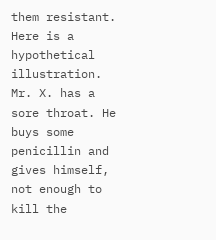them resistant. Here is a hypothetical illustration. Mr. X. has a sore throat. He buys some penicillin and gives himself, not enough to kill the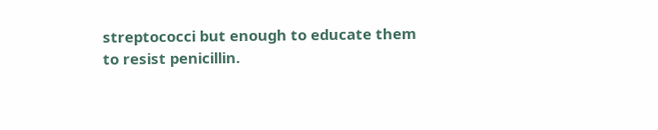streptococci but enough to educate them to resist penicillin.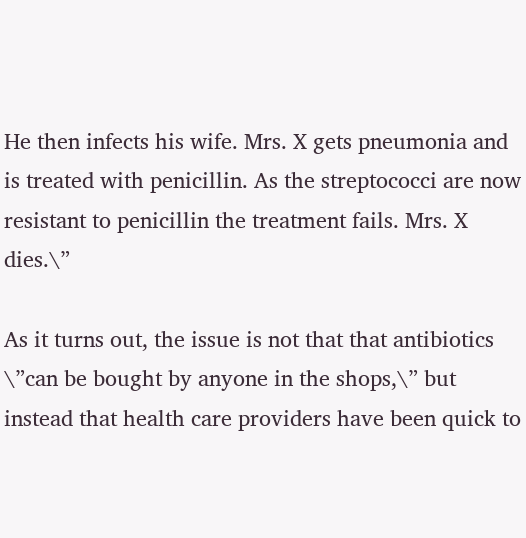He then infects his wife. Mrs. X gets pneumonia and is treated with penicillin. As the streptococci are now resistant to penicillin the treatment fails. Mrs. X dies.\”

As it turns out, the issue is not that that antibiotics \”can be bought by anyone in the shops,\” but instead that health care providers have been quick to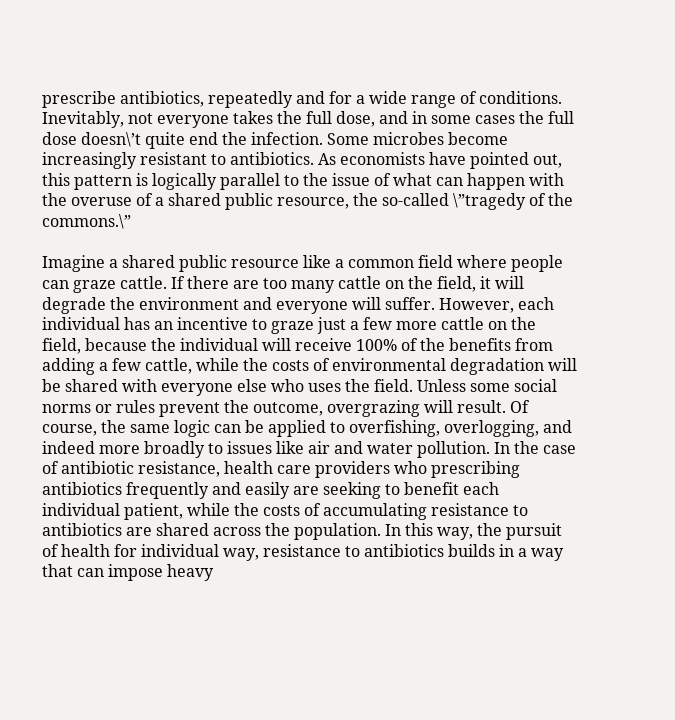prescribe antibiotics, repeatedly and for a wide range of conditions. Inevitably, not everyone takes the full dose, and in some cases the full dose doesn\’t quite end the infection. Some microbes become increasingly resistant to antibiotics. As economists have pointed out, this pattern is logically parallel to the issue of what can happen with the overuse of a shared public resource, the so-called \”tragedy of the commons.\”

Imagine a shared public resource like a common field where people can graze cattle. If there are too many cattle on the field, it will degrade the environment and everyone will suffer. However, each individual has an incentive to graze just a few more cattle on the field, because the individual will receive 100% of the benefits from adding a few cattle, while the costs of environmental degradation will be shared with everyone else who uses the field. Unless some social norms or rules prevent the outcome, overgrazing will result. Of course, the same logic can be applied to overfishing, overlogging, and indeed more broadly to issues like air and water pollution. In the case of antibiotic resistance, health care providers who prescribing antibiotics frequently and easily are seeking to benefit each individual patient, while the costs of accumulating resistance to antibiotics are shared across the population. In this way, the pursuit of health for individual way, resistance to antibiotics builds in a way that can impose heavy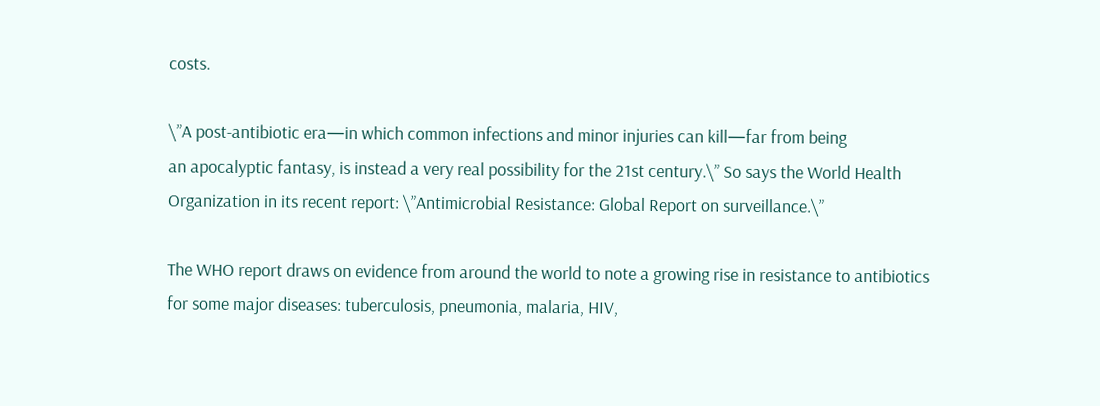costs.

\”A post-antibiotic era—in which common infections and minor injuries can kill—far from being
an apocalyptic fantasy, is instead a very real possibility for the 21st century.\” So says the World Health Organization in its recent report: \”Antimicrobial Resistance: Global Report on surveillance.\”

The WHO report draws on evidence from around the world to note a growing rise in resistance to antibiotics for some major diseases: tuberculosis, pneumonia, malaria, HIV,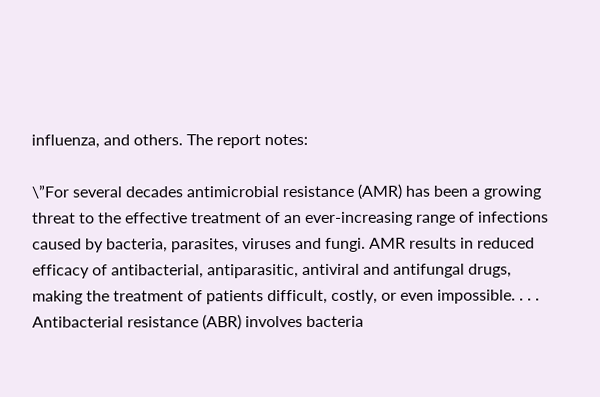influenza, and others. The report notes:

\”For several decades antimicrobial resistance (AMR) has been a growing threat to the effective treatment of an ever-increasing range of infections caused by bacteria, parasites, viruses and fungi. AMR results in reduced efficacy of antibacterial, antiparasitic, antiviral and antifungal drugs, making the treatment of patients difficult, costly, or even impossible. . . . Antibacterial resistance (ABR) involves bacteria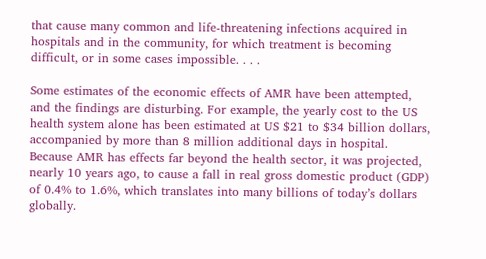that cause many common and life-threatening infections acquired in hospitals and in the community, for which treatment is becoming difficult, or in some cases impossible. . . .

Some estimates of the economic effects of AMR have been attempted, and the findings are disturbing. For example, the yearly cost to the US health system alone has been estimated at US $21 to $34 billion dollars, accompanied by more than 8 million additional days in hospital. Because AMR has effects far beyond the health sector, it was projected, nearly 10 years ago, to cause a fall in real gross domestic product (GDP) of 0.4% to 1.6%, which translates into many billions of today’s dollars globally.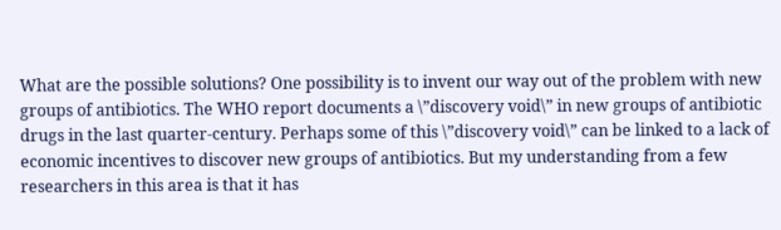What are the possible solutions? One possibility is to invent our way out of the problem with new groups of antibiotics. The WHO report documents a \”discovery void\” in new groups of antibiotic drugs in the last quarter-century. Perhaps some of this \”discovery void\” can be linked to a lack of economic incentives to discover new groups of antibiotics. But my understanding from a few researchers in this area is that it has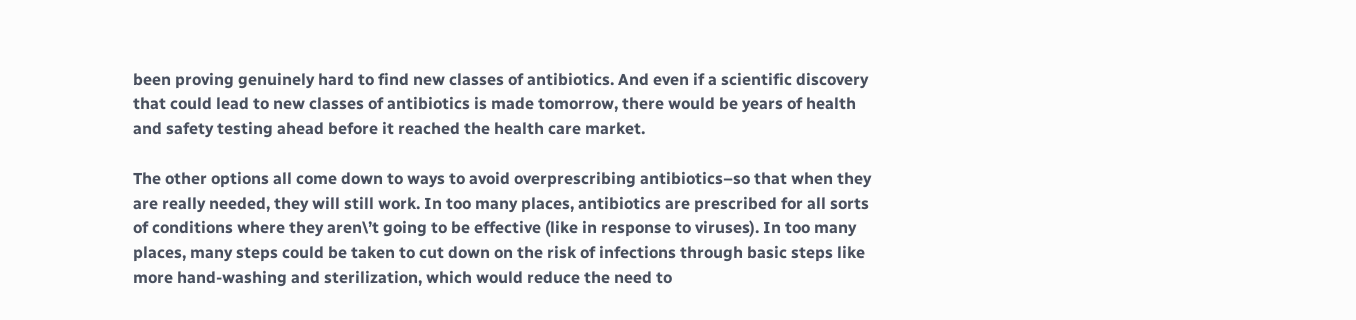been proving genuinely hard to find new classes of antibiotics. And even if a scientific discovery that could lead to new classes of antibiotics is made tomorrow, there would be years of health and safety testing ahead before it reached the health care market.

The other options all come down to ways to avoid overprescribing antibiotics–so that when they are really needed, they will still work. In too many places, antibiotics are prescribed for all sorts of conditions where they aren\’t going to be effective (like in response to viruses). In too many places, many steps could be taken to cut down on the risk of infections through basic steps like more hand-washing and sterilization, which would reduce the need to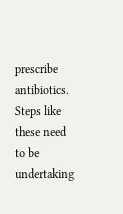prescribe antibiotics. Steps like these need to be undertaking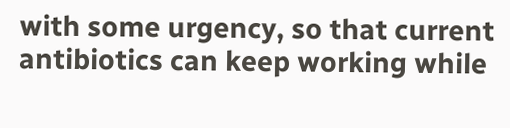with some urgency, so that current antibiotics can keep working while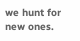we hunt for new ones.